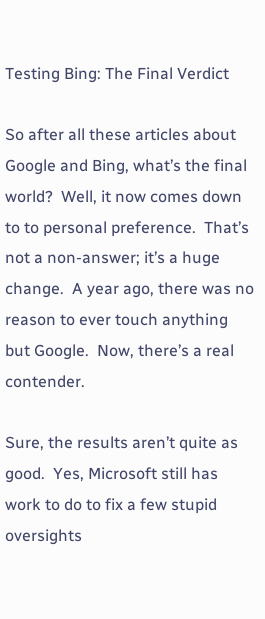Testing Bing: The Final Verdict

So after all these articles about Google and Bing, what’s the final world?  Well, it now comes down to to personal preference.  That’s not a non-answer; it’s a huge change.  A year ago, there was no reason to ever touch anything but Google.  Now, there’s a real contender.

Sure, the results aren’t quite as good.  Yes, Microsoft still has work to do to fix a few stupid oversights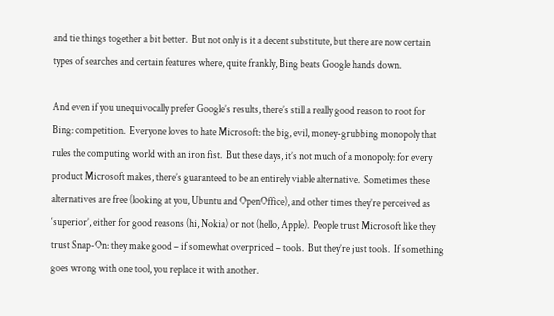and tie things together a bit better.  But not only is it a decent substitute, but there are now certain types of searches and certain features where, quite frankly, Bing beats Google hands down.

And even if you unequivocally prefer Google’s results, there’s still a really good reason to root for Bing: competition.  Everyone loves to hate Microsoft: the big, evil, money-grubbing monopoly that rules the computing world with an iron fist.  But these days, it’s not much of a monopoly: for every product Microsoft makes, there’s guaranteed to be an entirely viable alternative.  Sometimes these alternatives are free (looking at you, Ubuntu and OpenOffice), and other times they’re perceived as ‘superior’, either for good reasons (hi, Nokia) or not (hello, Apple).  People trust Microsoft like they trust Snap-On: they make good – if somewhat overpriced – tools.  But they’re just tools.  If something goes wrong with one tool, you replace it with another.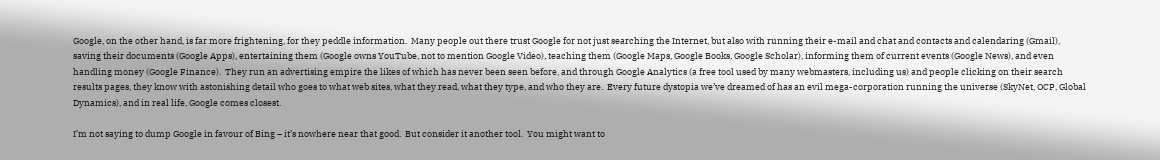Google, on the other hand, is far more frightening, for they peddle information.  Many people out there trust Google for not just searching the Internet, but also with running their e-mail and chat and contacts and calendaring (Gmail), saving their documents (Google Apps), entertaining them (Google owns YouTube, not to mention Google Video), teaching them (Google Maps, Google Books, Google Scholar), informing them of current events (Google News), and even handling money (Google Finance).  They run an advertising empire the likes of which has never been seen before, and through Google Analytics (a free tool used by many webmasters, including us) and people clicking on their search results pages, they know with astonishing detail who goes to what web sites, what they read, what they type, and who they are.  Every future dystopia we’ve dreamed of has an evil mega-corporation running the universe (SkyNet, OCP, Global Dynamics), and in real life, Google comes closest.

I’m not saying to dump Google in favour of Bing – it’s nowhere near that good.  But consider it another tool.  You might want to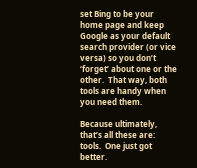set Bing to be your home page and keep Google as your default search provider (or vice versa) so you don’t ‘forget’ about one or the other.  That way, both tools are handy when you need them.

Because ultimately, that’s all these are: tools.  One just got better.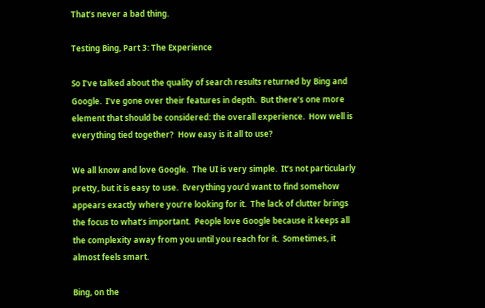That’s never a bad thing.

Testing Bing, Part 3: The Experience

So I’ve talked about the quality of search results returned by Bing and Google.  I’ve gone over their features in depth.  But there’s one more element that should be considered: the overall experience.  How well is everything tied together?  How easy is it all to use?

We all know and love Google.  The UI is very simple.  It’s not particularly pretty, but it is easy to use.  Everything you’d want to find somehow appears exactly where you’re looking for it.  The lack of clutter brings the focus to what’s important.  People love Google because it keeps all the complexity away from you until you reach for it.  Sometimes, it almost feels smart.

Bing, on the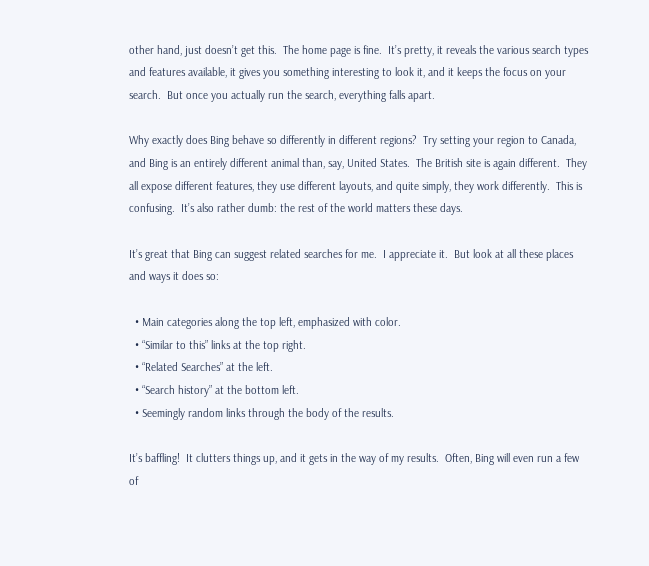other hand, just doesn’t get this.  The home page is fine.  It’s pretty, it reveals the various search types and features available, it gives you something interesting to look it, and it keeps the focus on your search.  But once you actually run the search, everything falls apart.

Why exactly does Bing behave so differently in different regions?  Try setting your region to Canada, and Bing is an entirely different animal than, say, United States.  The British site is again different.  They all expose different features, they use different layouts, and quite simply, they work differently.  This is confusing.  It’s also rather dumb: the rest of the world matters these days.

It’s great that Bing can suggest related searches for me.  I appreciate it.  But look at all these places and ways it does so:

  • Main categories along the top left, emphasized with color.
  • “Similar to this” links at the top right.
  • “Related Searches” at the left.
  • “Search history” at the bottom left.
  • Seemingly random links through the body of the results.

It’s baffling!  It clutters things up, and it gets in the way of my results.  Often, Bing will even run a few of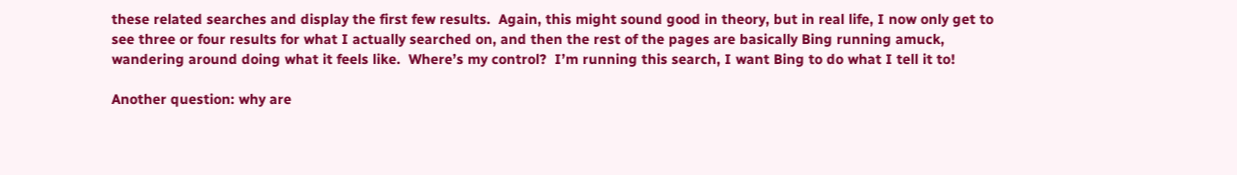these related searches and display the first few results.  Again, this might sound good in theory, but in real life, I now only get to see three or four results for what I actually searched on, and then the rest of the pages are basically Bing running amuck, wandering around doing what it feels like.  Where’s my control?  I’m running this search, I want Bing to do what I tell it to!

Another question: why are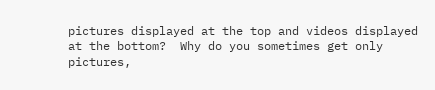pictures displayed at the top and videos displayed at the bottom?  Why do you sometimes get only pictures,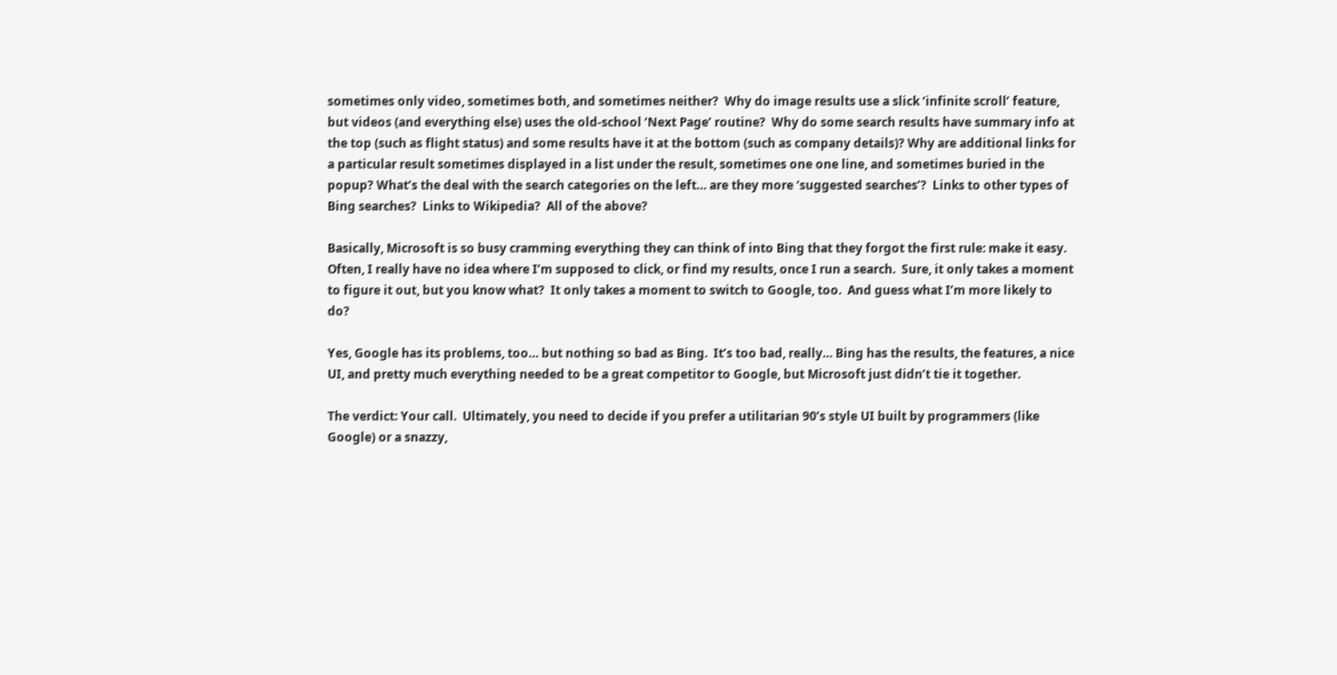sometimes only video, sometimes both, and sometimes neither?  Why do image results use a slick ‘infinite scroll’ feature, but videos (and everything else) uses the old-school ‘Next Page’ routine?  Why do some search results have summary info at the top (such as flight status) and some results have it at the bottom (such as company details)? Why are additional links for a particular result sometimes displayed in a list under the result, sometimes one one line, and sometimes buried in the popup? What’s the deal with the search categories on the left… are they more ‘suggested searches’?  Links to other types of Bing searches?  Links to Wikipedia?  All of the above?

Basically, Microsoft is so busy cramming everything they can think of into Bing that they forgot the first rule: make it easy.  Often, I really have no idea where I’m supposed to click, or find my results, once I run a search.  Sure, it only takes a moment to figure it out, but you know what?  It only takes a moment to switch to Google, too.  And guess what I’m more likely to do?

Yes, Google has its problems, too… but nothing so bad as Bing.  It’s too bad, really… Bing has the results, the features, a nice UI, and pretty much everything needed to be a great competitor to Google, but Microsoft just didn’t tie it together.

The verdict: Your call.  Ultimately, you need to decide if you prefer a utilitarian 90’s style UI built by programmers (like Google) or a snazzy,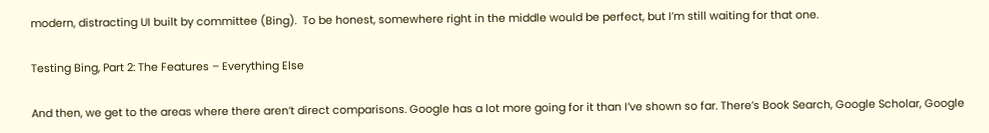modern, distracting UI built by committee (Bing).  To be honest, somewhere right in the middle would be perfect, but I’m still waiting for that one.

Testing Bing, Part 2: The Features – Everything Else

And then, we get to the areas where there aren’t direct comparisons. Google has a lot more going for it than I’ve shown so far. There’s Book Search, Google Scholar, Google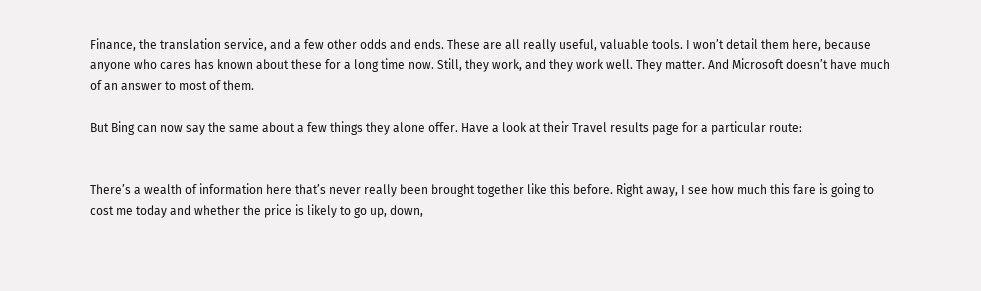Finance, the translation service, and a few other odds and ends. These are all really useful, valuable tools. I won’t detail them here, because anyone who cares has known about these for a long time now. Still, they work, and they work well. They matter. And Microsoft doesn’t have much of an answer to most of them.

But Bing can now say the same about a few things they alone offer. Have a look at their Travel results page for a particular route:


There’s a wealth of information here that’s never really been brought together like this before. Right away, I see how much this fare is going to cost me today and whether the price is likely to go up, down,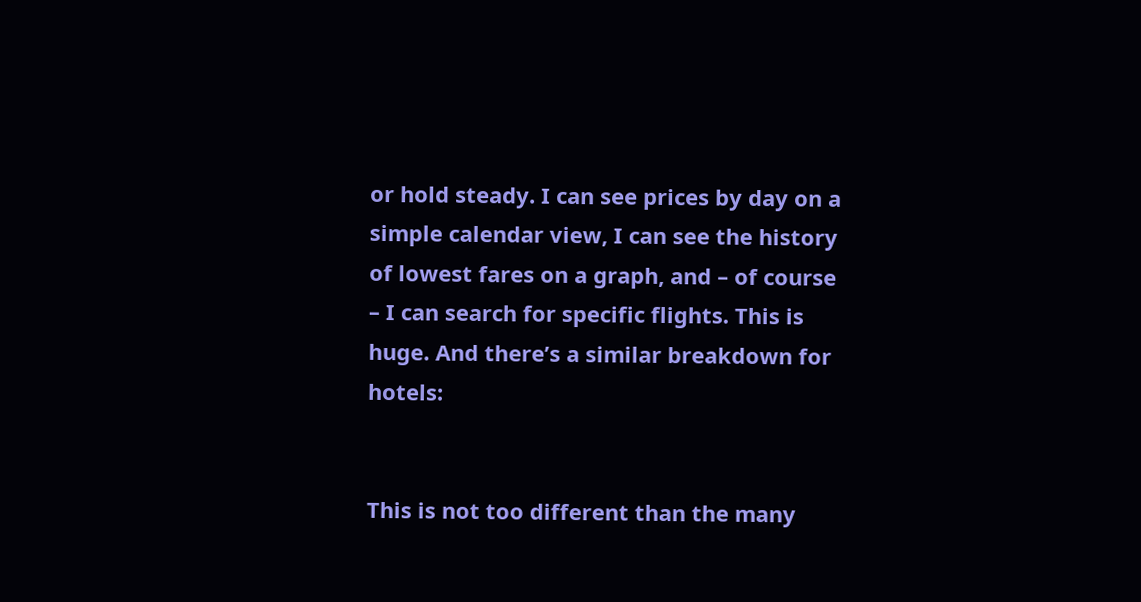or hold steady. I can see prices by day on a simple calendar view, I can see the history of lowest fares on a graph, and – of course – I can search for specific flights. This is huge. And there’s a similar breakdown for hotels:


This is not too different than the many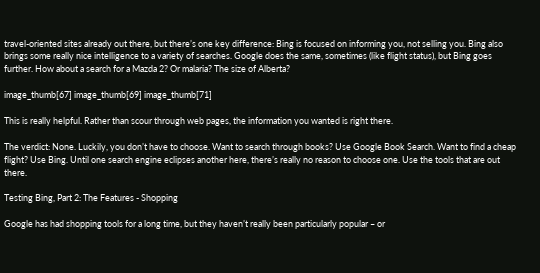travel-oriented sites already out there, but there’s one key difference: Bing is focused on informing you, not selling you. Bing also brings some really nice intelligence to a variety of searches. Google does the same, sometimes (like flight status), but Bing goes further. How about a search for a Mazda 2? Or malaria? The size of Alberta?

image_thumb[67] image_thumb[69] image_thumb[71]

This is really helpful. Rather than scour through web pages, the information you wanted is right there.

The verdict: None. Luckily, you don’t have to choose. Want to search through books? Use Google Book Search. Want to find a cheap flight? Use Bing. Until one search engine eclipses another here, there’s really no reason to choose one. Use the tools that are out there.

Testing Bing, Part 2: The Features - Shopping

Google has had shopping tools for a long time, but they haven’t really been particularly popular – or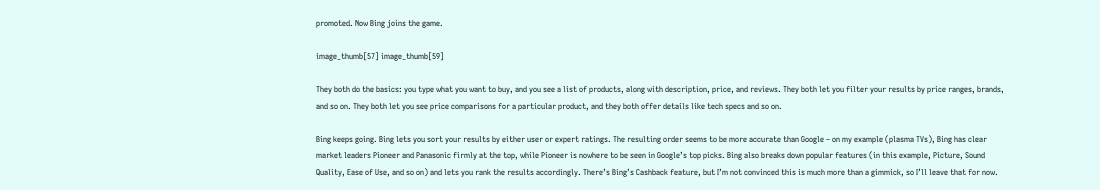promoted. Now Bing joins the game.

image_thumb[57] image_thumb[59]

They both do the basics: you type what you want to buy, and you see a list of products, along with description, price, and reviews. They both let you filter your results by price ranges, brands, and so on. They both let you see price comparisons for a particular product, and they both offer details like tech specs and so on.

Bing keeps going. Bing lets you sort your results by either user or expert ratings. The resulting order seems to be more accurate than Google – on my example (plasma TVs), Bing has clear market leaders Pioneer and Panasonic firmly at the top, while Pioneer is nowhere to be seen in Google’s top picks. Bing also breaks down popular features (in this example, Picture, Sound Quality, Ease of Use, and so on) and lets you rank the results accordingly. There’s Bing’s Cashback feature, but I’m not convinced this is much more than a gimmick, so I’ll leave that for now.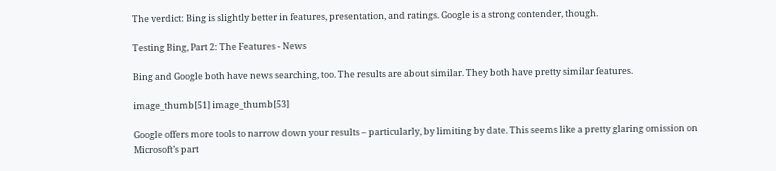The verdict: Bing is slightly better in features, presentation, and ratings. Google is a strong contender, though.

Testing Bing, Part 2: The Features - News

Bing and Google both have news searching, too. The results are about similar. They both have pretty similar features.

image_thumb[51] image_thumb[53]

Google offers more tools to narrow down your results – particularly, by limiting by date. This seems like a pretty glaring omission on Microsoft’s part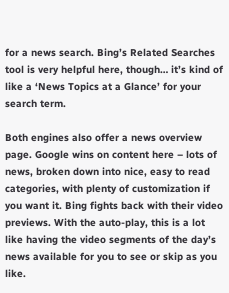for a news search. Bing’s Related Searches tool is very helpful here, though… it’s kind of like a ‘News Topics at a Glance’ for your search term.

Both engines also offer a news overview page. Google wins on content here – lots of news, broken down into nice, easy to read categories, with plenty of customization if you want it. Bing fights back with their video previews. With the auto-play, this is a lot like having the video segments of the day’s news available for you to see or skip as you like.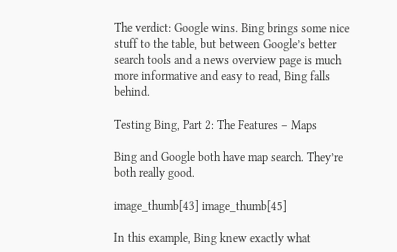The verdict: Google wins. Bing brings some nice stuff to the table, but between Google’s better search tools and a news overview page is much more informative and easy to read, Bing falls behind.

Testing Bing, Part 2: The Features – Maps

Bing and Google both have map search. They’re both really good.

image_thumb[43] image_thumb[45]

In this example, Bing knew exactly what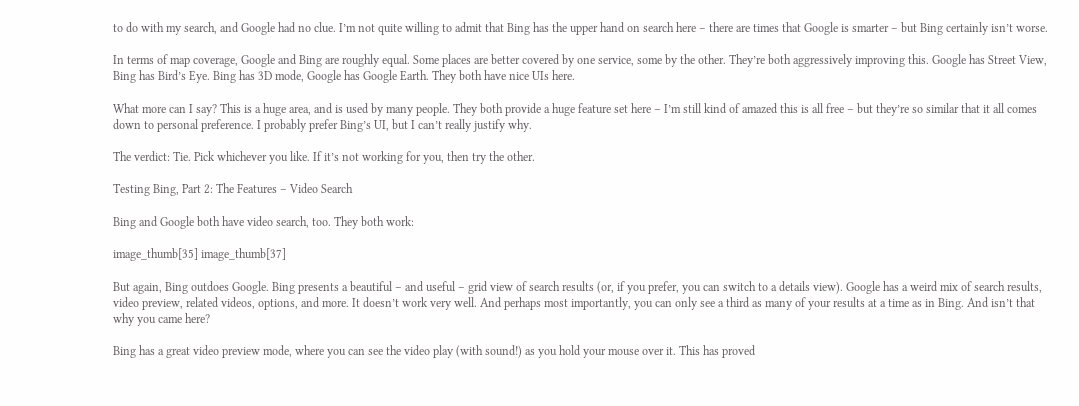to do with my search, and Google had no clue. I’m not quite willing to admit that Bing has the upper hand on search here – there are times that Google is smarter – but Bing certainly isn’t worse.

In terms of map coverage, Google and Bing are roughly equal. Some places are better covered by one service, some by the other. They’re both aggressively improving this. Google has Street View, Bing has Bird’s Eye. Bing has 3D mode, Google has Google Earth. They both have nice UIs here.

What more can I say? This is a huge area, and is used by many people. They both provide a huge feature set here – I’m still kind of amazed this is all free – but they’re so similar that it all comes down to personal preference. I probably prefer Bing’s UI, but I can’t really justify why.

The verdict: Tie. Pick whichever you like. If it’s not working for you, then try the other.

Testing Bing, Part 2: The Features – Video Search

Bing and Google both have video search, too. They both work:

image_thumb[35] image_thumb[37]

But again, Bing outdoes Google. Bing presents a beautiful – and useful – grid view of search results (or, if you prefer, you can switch to a details view). Google has a weird mix of search results, video preview, related videos, options, and more. It doesn’t work very well. And perhaps most importantly, you can only see a third as many of your results at a time as in Bing. And isn’t that why you came here?

Bing has a great video preview mode, where you can see the video play (with sound!) as you hold your mouse over it. This has proved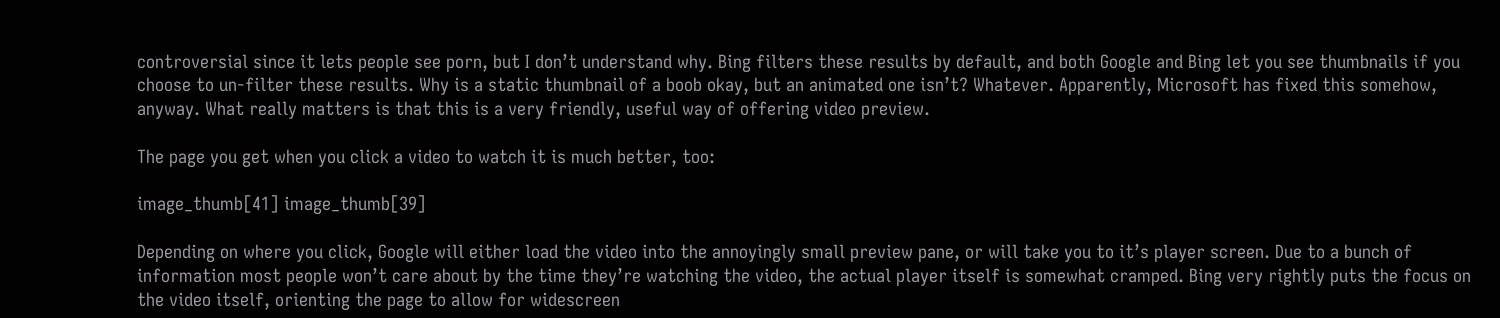controversial since it lets people see porn, but I don’t understand why. Bing filters these results by default, and both Google and Bing let you see thumbnails if you choose to un-filter these results. Why is a static thumbnail of a boob okay, but an animated one isn’t? Whatever. Apparently, Microsoft has fixed this somehow, anyway. What really matters is that this is a very friendly, useful way of offering video preview.

The page you get when you click a video to watch it is much better, too:

image_thumb[41] image_thumb[39]

Depending on where you click, Google will either load the video into the annoyingly small preview pane, or will take you to it’s player screen. Due to a bunch of information most people won’t care about by the time they’re watching the video, the actual player itself is somewhat cramped. Bing very rightly puts the focus on the video itself, orienting the page to allow for widescreen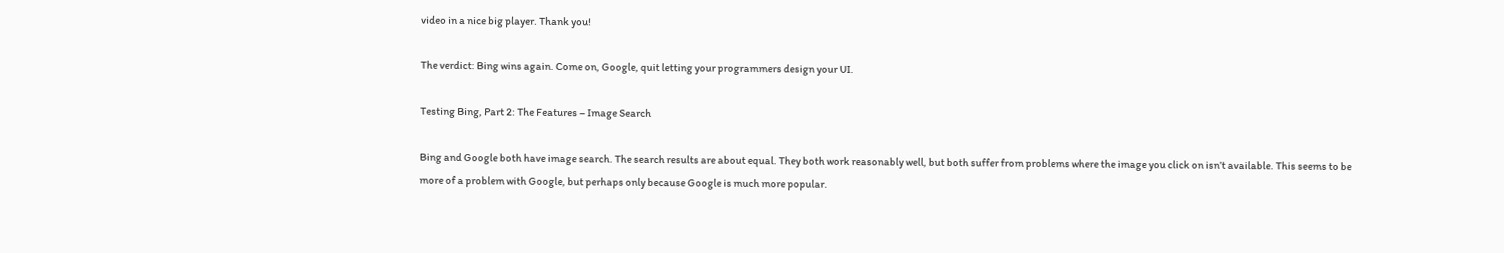video in a nice big player. Thank you!

The verdict: Bing wins again. Come on, Google, quit letting your programmers design your UI.

Testing Bing, Part 2: The Features – Image Search

Bing and Google both have image search. The search results are about equal. They both work reasonably well, but both suffer from problems where the image you click on isn’t available. This seems to be more of a problem with Google, but perhaps only because Google is much more popular.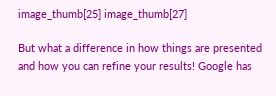image_thumb[25] image_thumb[27]

But what a difference in how things are presented and how you can refine your results! Google has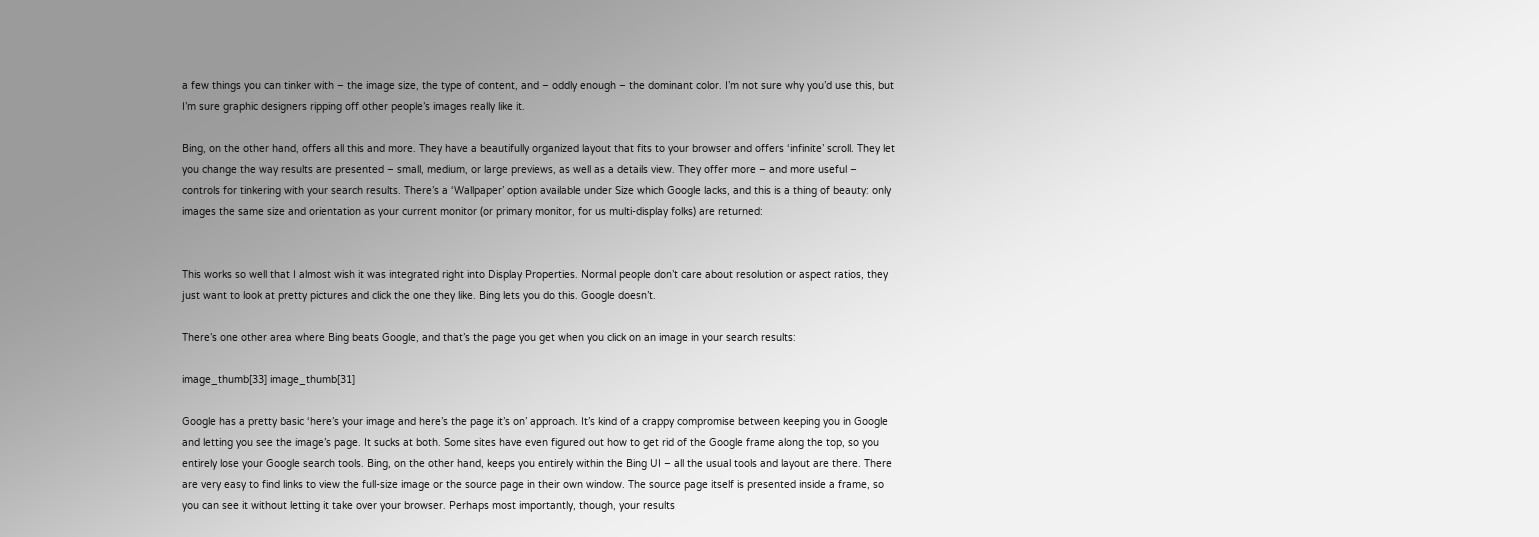a few things you can tinker with – the image size, the type of content, and – oddly enough – the dominant color. I’m not sure why you’d use this, but I’m sure graphic designers ripping off other people’s images really like it.

Bing, on the other hand, offers all this and more. They have a beautifully organized layout that fits to your browser and offers ‘infinite’ scroll. They let you change the way results are presented – small, medium, or large previews, as well as a details view. They offer more – and more useful – controls for tinkering with your search results. There’s a ‘Wallpaper’ option available under Size which Google lacks, and this is a thing of beauty: only images the same size and orientation as your current monitor (or primary monitor, for us multi-display folks) are returned:


This works so well that I almost wish it was integrated right into Display Properties. Normal people don’t care about resolution or aspect ratios, they just want to look at pretty pictures and click the one they like. Bing lets you do this. Google doesn’t.

There’s one other area where Bing beats Google, and that’s the page you get when you click on an image in your search results:

image_thumb[33] image_thumb[31]

Google has a pretty basic ‘here’s your image and here’s the page it’s on’ approach. It’s kind of a crappy compromise between keeping you in Google and letting you see the image’s page. It sucks at both. Some sites have even figured out how to get rid of the Google frame along the top, so you entirely lose your Google search tools. Bing, on the other hand, keeps you entirely within the Bing UI – all the usual tools and layout are there. There are very easy to find links to view the full-size image or the source page in their own window. The source page itself is presented inside a frame, so you can see it without letting it take over your browser. Perhaps most importantly, though, your results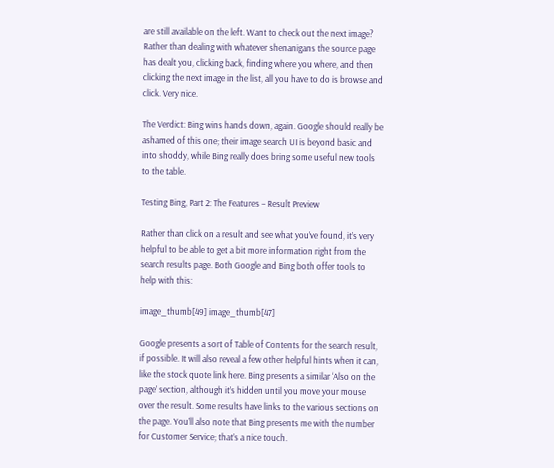are still available on the left. Want to check out the next image? Rather than dealing with whatever shenanigans the source page has dealt you, clicking back, finding where you where, and then clicking the next image in the list, all you have to do is browse and click. Very nice.

The Verdict: Bing wins hands down, again. Google should really be ashamed of this one; their image search UI is beyond basic and into shoddy, while Bing really does bring some useful new tools to the table.

Testing Bing, Part 2: The Features – Result Preview

Rather than click on a result and see what you’ve found, it’s very helpful to be able to get a bit more information right from the search results page. Both Google and Bing both offer tools to help with this:

image_thumb[49] image_thumb[47]

Google presents a sort of Table of Contents for the search result, if possible. It will also reveal a few other helpful hints when it can, like the stock quote link here. Bing presents a similar ‘Also on the page’ section, although it’s hidden until you move your mouse over the result. Some results have links to the various sections on the page. You’ll also note that Bing presents me with the number for Customer Service; that’s a nice touch.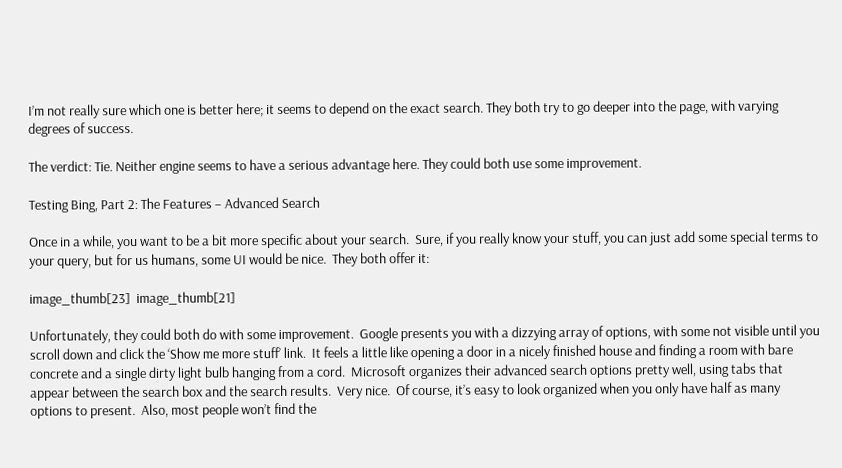I’m not really sure which one is better here; it seems to depend on the exact search. They both try to go deeper into the page, with varying degrees of success.

The verdict: Tie. Neither engine seems to have a serious advantage here. They could both use some improvement.

Testing Bing, Part 2: The Features – Advanced Search

Once in a while, you want to be a bit more specific about your search.  Sure, if you really know your stuff, you can just add some special terms to your query, but for us humans, some UI would be nice.  They both offer it:

image_thumb[23]  image_thumb[21]

Unfortunately, they could both do with some improvement.  Google presents you with a dizzying array of options, with some not visible until you scroll down and click the ‘Show me more stuff’ link.  It feels a little like opening a door in a nicely finished house and finding a room with bare concrete and a single dirty light bulb hanging from a cord.  Microsoft organizes their advanced search options pretty well, using tabs that appear between the search box and the search results.  Very nice.  Of course, it’s easy to look organized when you only have half as many options to present.  Also, most people won’t find the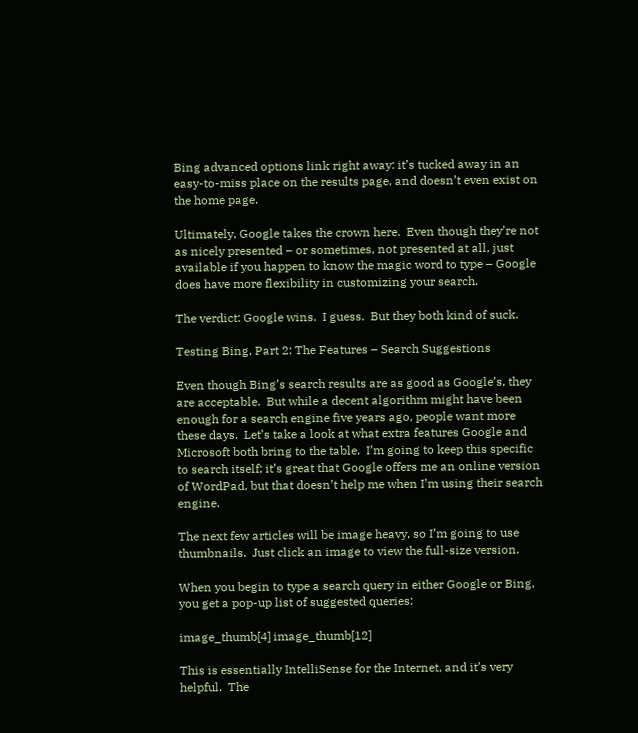Bing advanced options link right away: it’s tucked away in an easy-to-miss place on the results page, and doesn’t even exist on the home page.

Ultimately, Google takes the crown here.  Even though they’re not as nicely presented – or sometimes, not presented at all, just available if you happen to know the magic word to type – Google does have more flexibility in customizing your search.

The verdict: Google wins.  I guess.  But they both kind of suck.

Testing Bing, Part 2: The Features – Search Suggestions

Even though Bing’s search results are as good as Google’s, they are acceptable.  But while a decent algorithm might have been enough for a search engine five years ago, people want more these days.  Let’s take a look at what extra features Google and Microsoft both bring to the table.  I’m going to keep this specific to search itself; it’s great that Google offers me an online version of WordPad, but that doesn’t help me when I’m using their search engine.

The next few articles will be image heavy, so I’m going to use thumbnails.  Just click an image to view the full-size version.

When you begin to type a search query in either Google or Bing, you get a pop-up list of suggested queries:

image_thumb[4] image_thumb[12]

This is essentially IntelliSense for the Internet, and it’s very helpful.  The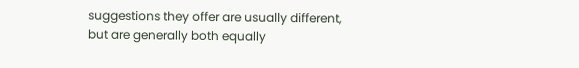suggestions they offer are usually different, but are generally both equally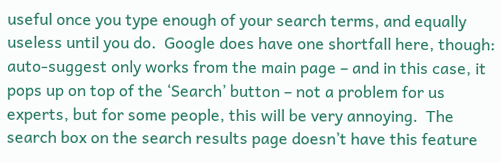useful once you type enough of your search terms, and equally useless until you do.  Google does have one shortfall here, though: auto-suggest only works from the main page – and in this case, it pops up on top of the ‘Search’ button – not a problem for us experts, but for some people, this will be very annoying.  The search box on the search results page doesn’t have this feature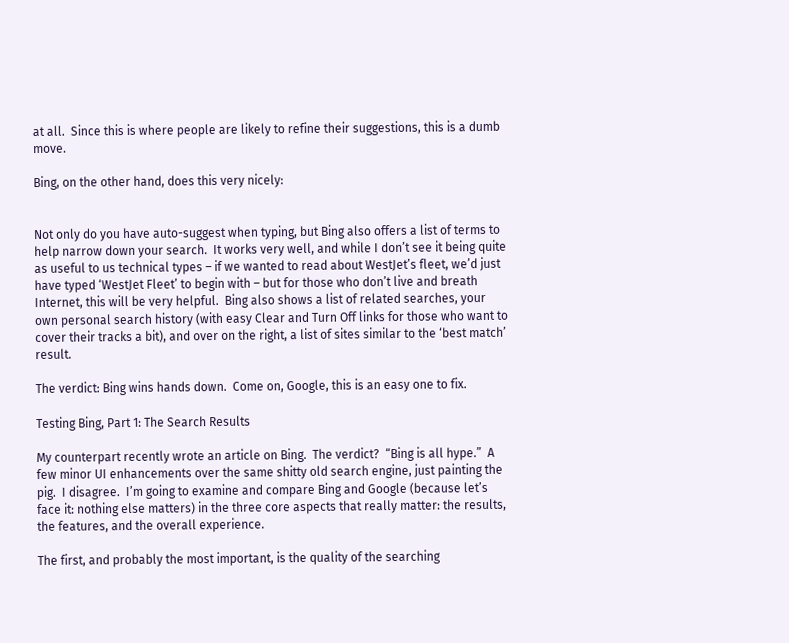at all.  Since this is where people are likely to refine their suggestions, this is a dumb move.

Bing, on the other hand, does this very nicely:


Not only do you have auto-suggest when typing, but Bing also offers a list of terms to help narrow down your search.  It works very well, and while I don’t see it being quite as useful to us technical types – if we wanted to read about WestJet’s fleet, we’d just have typed ‘WestJet Fleet’ to begin with – but for those who don’t live and breath Internet, this will be very helpful.  Bing also shows a list of related searches, your own personal search history (with easy Clear and Turn Off links for those who want to cover their tracks a bit), and over on the right, a list of sites similar to the ‘best match’ result.

The verdict: Bing wins hands down.  Come on, Google, this is an easy one to fix.

Testing Bing, Part 1: The Search Results

My counterpart recently wrote an article on Bing.  The verdict?  “Bing is all hype.”  A few minor UI enhancements over the same shitty old search engine, just painting the pig.  I disagree.  I’m going to examine and compare Bing and Google (because let’s face it: nothing else matters) in the three core aspects that really matter: the results, the features, and the overall experience.

The first, and probably the most important, is the quality of the searching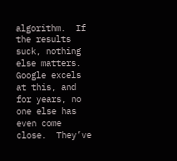algorithm.  If the results suck, nothing else matters.  Google excels at this, and for years, no one else has even come close.  They’ve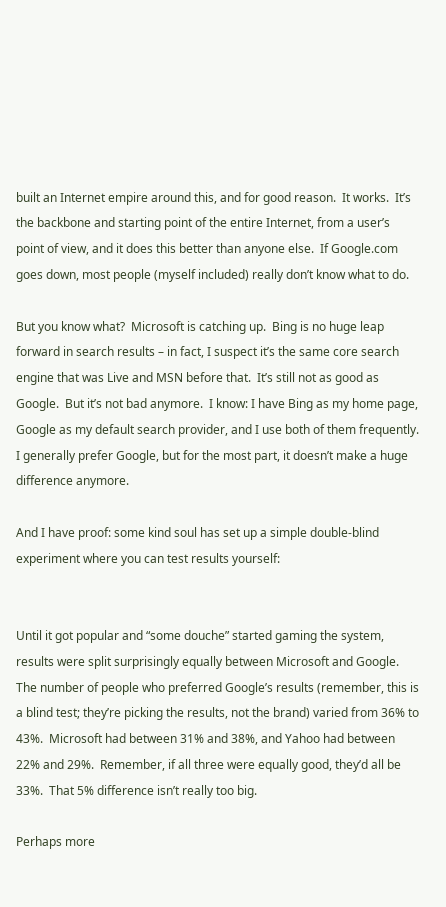built an Internet empire around this, and for good reason.  It works.  It’s the backbone and starting point of the entire Internet, from a user’s point of view, and it does this better than anyone else.  If Google.com goes down, most people (myself included) really don’t know what to do.

But you know what?  Microsoft is catching up.  Bing is no huge leap forward in search results – in fact, I suspect it’s the same core search engine that was Live and MSN before that.  It’s still not as good as Google.  But it’s not bad anymore.  I know: I have Bing as my home page, Google as my default search provider, and I use both of them frequently.  I generally prefer Google, but for the most part, it doesn’t make a huge difference anymore.

And I have proof: some kind soul has set up a simple double-blind experiment where you can test results yourself:


Until it got popular and “some douche” started gaming the system, results were split surprisingly equally between Microsoft and Google.  The number of people who preferred Google’s results (remember, this is a blind test; they’re picking the results, not the brand) varied from 36% to 43%.  Microsoft had between 31% and 38%, and Yahoo had between 22% and 29%.  Remember, if all three were equally good, they’d all be 33%.  That 5% difference isn’t really too big.

Perhaps more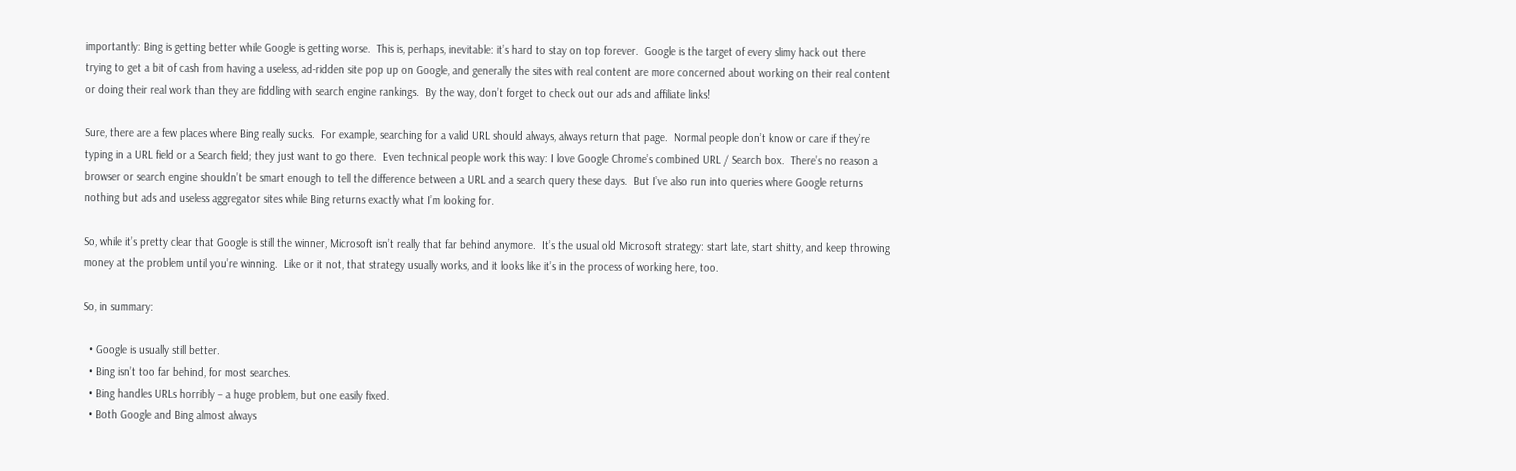importantly: Bing is getting better while Google is getting worse.  This is, perhaps, inevitable: it’s hard to stay on top forever.  Google is the target of every slimy hack out there trying to get a bit of cash from having a useless, ad-ridden site pop up on Google, and generally the sites with real content are more concerned about working on their real content or doing their real work than they are fiddling with search engine rankings.  By the way, don’t forget to check out our ads and affiliate links!

Sure, there are a few places where Bing really sucks.  For example, searching for a valid URL should always, always return that page.  Normal people don’t know or care if they’re typing in a URL field or a Search field; they just want to go there.  Even technical people work this way: I love Google Chrome’s combined URL / Search box.  There’s no reason a browser or search engine shouldn’t be smart enough to tell the difference between a URL and a search query these days.  But I’ve also run into queries where Google returns nothing but ads and useless aggregator sites while Bing returns exactly what I’m looking for.

So, while it’s pretty clear that Google is still the winner, Microsoft isn’t really that far behind anymore.  It’s the usual old Microsoft strategy: start late, start shitty, and keep throwing money at the problem until you’re winning.  Like or it not, that strategy usually works, and it looks like it’s in the process of working here, too.

So, in summary:

  • Google is usually still better.
  • Bing isn’t too far behind, for most searches.
  • Bing handles URLs horribly – a huge problem, but one easily fixed.
  • Both Google and Bing almost always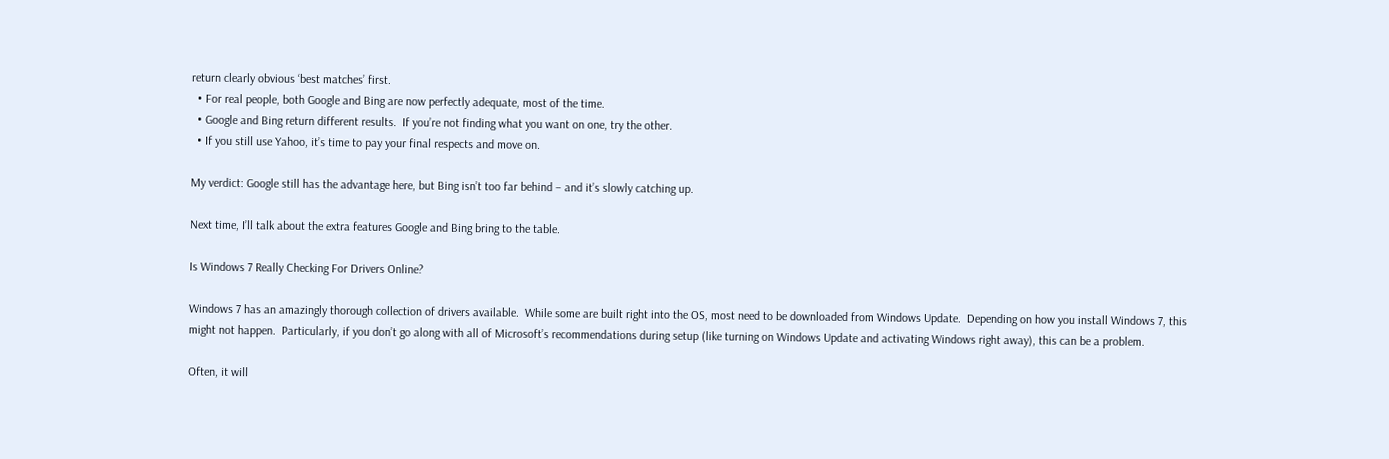return clearly obvious ‘best matches’ first.
  • For real people, both Google and Bing are now perfectly adequate, most of the time.
  • Google and Bing return different results.  If you’re not finding what you want on one, try the other.
  • If you still use Yahoo, it’s time to pay your final respects and move on.

My verdict: Google still has the advantage here, but Bing isn’t too far behind – and it’s slowly catching up.

Next time, I’ll talk about the extra features Google and Bing bring to the table.

Is Windows 7 Really Checking For Drivers Online?

Windows 7 has an amazingly thorough collection of drivers available.  While some are built right into the OS, most need to be downloaded from Windows Update.  Depending on how you install Windows 7, this might not happen.  Particularly, if you don’t go along with all of Microsoft’s recommendations during setup (like turning on Windows Update and activating Windows right away), this can be a problem.

Often, it will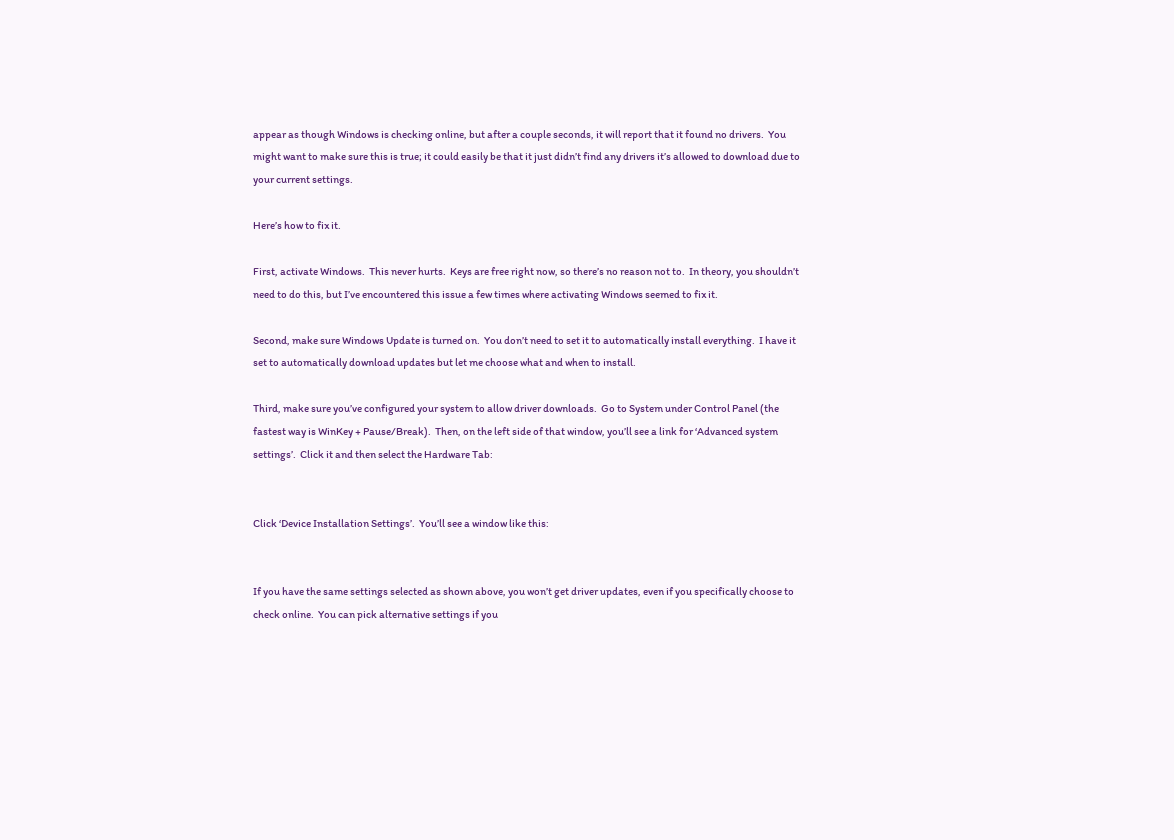appear as though Windows is checking online, but after a couple seconds, it will report that it found no drivers.  You might want to make sure this is true; it could easily be that it just didn’t find any drivers it’s allowed to download due to your current settings.

Here’s how to fix it.

First, activate Windows.  This never hurts.  Keys are free right now, so there’s no reason not to.  In theory, you shouldn’t need to do this, but I’ve encountered this issue a few times where activating Windows seemed to fix it.

Second, make sure Windows Update is turned on.  You don’t need to set it to automatically install everything.  I have it set to automatically download updates but let me choose what and when to install.

Third, make sure you’ve configured your system to allow driver downloads.  Go to System under Control Panel (the fastest way is WinKey + Pause/Break).  Then, on the left side of that window, you’ll see a link for ‘Advanced system settings’.  Click it and then select the Hardware Tab:


Click ‘Device Installation Settings’.  You’ll see a window like this:


If you have the same settings selected as shown above, you won’t get driver updates, even if you specifically choose to check online.  You can pick alternative settings if you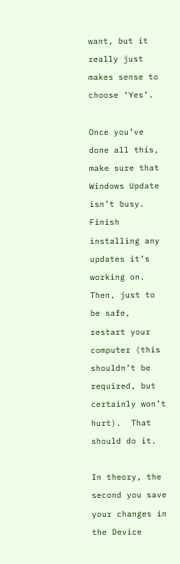want, but it really just makes sense to choose ‘Yes’.

Once you’ve done all this, make sure that Windows Update isn’t busy.  Finish installing any updates it’s working on.  Then, just to be safe, restart your computer (this shouldn’t be required, but certainly won’t hurt).  That should do it.

In theory, the second you save your changes in the Device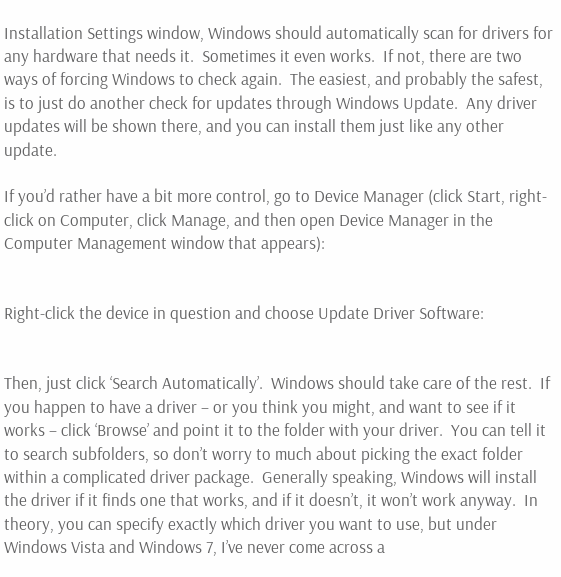Installation Settings window, Windows should automatically scan for drivers for any hardware that needs it.  Sometimes it even works.  If not, there are two ways of forcing Windows to check again.  The easiest, and probably the safest, is to just do another check for updates through Windows Update.  Any driver updates will be shown there, and you can install them just like any other update.

If you’d rather have a bit more control, go to Device Manager (click Start, right-click on Computer, click Manage, and then open Device Manager in the Computer Management window that appears):


Right-click the device in question and choose Update Driver Software:


Then, just click ‘Search Automatically’.  Windows should take care of the rest.  If you happen to have a driver – or you think you might, and want to see if it works – click ‘Browse’ and point it to the folder with your driver.  You can tell it to search subfolders, so don’t worry to much about picking the exact folder within a complicated driver package.  Generally speaking, Windows will install the driver if it finds one that works, and if it doesn’t, it won’t work anyway.  In theory, you can specify exactly which driver you want to use, but under Windows Vista and Windows 7, I’ve never come across a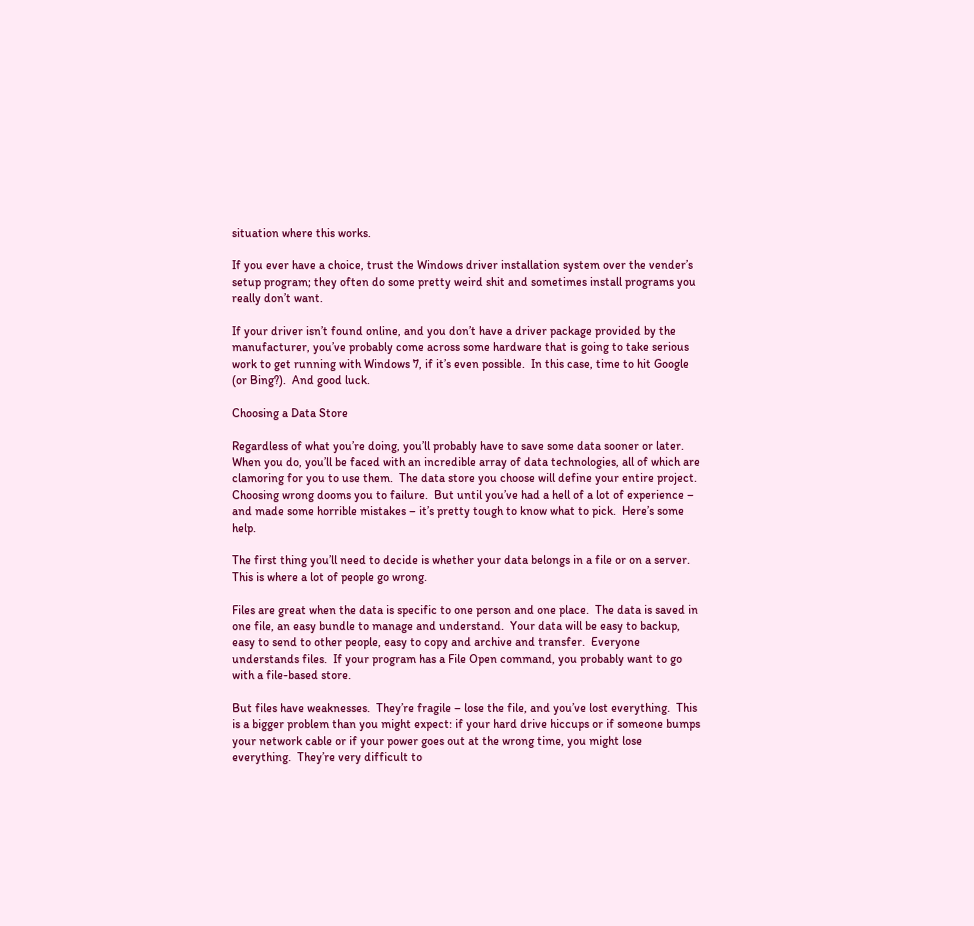situation where this works.

If you ever have a choice, trust the Windows driver installation system over the vender’s setup program; they often do some pretty weird shit and sometimes install programs you really don’t want.

If your driver isn’t found online, and you don’t have a driver package provided by the manufacturer, you’ve probably come across some hardware that is going to take serious work to get running with Windows 7, if it’s even possible.  In this case, time to hit Google (or Bing?).  And good luck.

Choosing a Data Store

Regardless of what you’re doing, you’ll probably have to save some data sooner or later.  When you do, you’ll be faced with an incredible array of data technologies, all of which are clamoring for you to use them.  The data store you choose will define your entire project.  Choosing wrong dooms you to failure.  But until you’ve had a hell of a lot of experience – and made some horrible mistakes – it’s pretty tough to know what to pick.  Here’s some help.

The first thing you’ll need to decide is whether your data belongs in a file or on a server.  This is where a lot of people go wrong.

Files are great when the data is specific to one person and one place.  The data is saved in one file, an easy bundle to manage and understand.  Your data will be easy to backup, easy to send to other people, easy to copy and archive and transfer.  Everyone understands files.  If your program has a File Open command, you probably want to go with a file-based store.

But files have weaknesses.  They’re fragile – lose the file, and you’ve lost everything.  This is a bigger problem than you might expect: if your hard drive hiccups or if someone bumps your network cable or if your power goes out at the wrong time, you might lose everything.  They’re very difficult to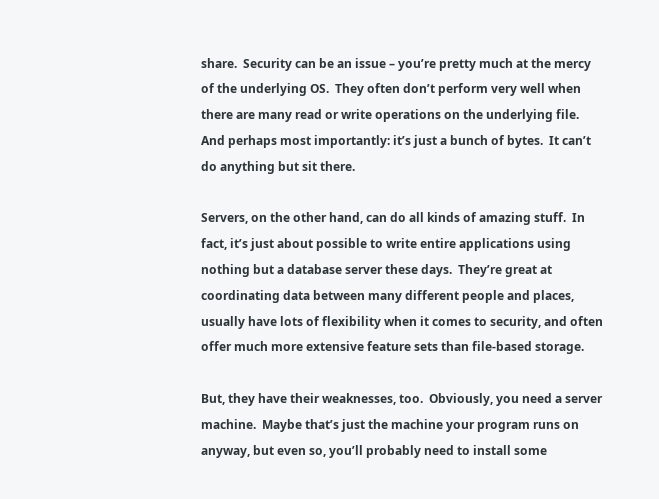share.  Security can be an issue – you’re pretty much at the mercy of the underlying OS.  They often don’t perform very well when there are many read or write operations on the underlying file.  And perhaps most importantly: it’s just a bunch of bytes.  It can’t do anything but sit there.

Servers, on the other hand, can do all kinds of amazing stuff.  In fact, it’s just about possible to write entire applications using nothing but a database server these days.  They’re great at coordinating data between many different people and places, usually have lots of flexibility when it comes to security, and often offer much more extensive feature sets than file-based storage.

But, they have their weaknesses, too.  Obviously, you need a server machine.  Maybe that’s just the machine your program runs on anyway, but even so, you’ll probably need to install some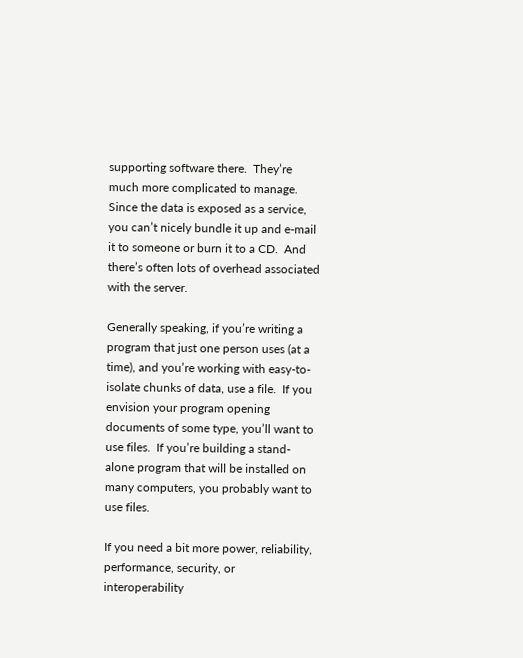supporting software there.  They’re much more complicated to manage.  Since the data is exposed as a service, you can’t nicely bundle it up and e-mail it to someone or burn it to a CD.  And there’s often lots of overhead associated with the server.

Generally speaking, if you’re writing a program that just one person uses (at a time), and you’re working with easy-to-isolate chunks of data, use a file.  If you envision your program opening documents of some type, you’ll want to use files.  If you’re building a stand-alone program that will be installed on many computers, you probably want to use files.

If you need a bit more power, reliability, performance, security, or interoperability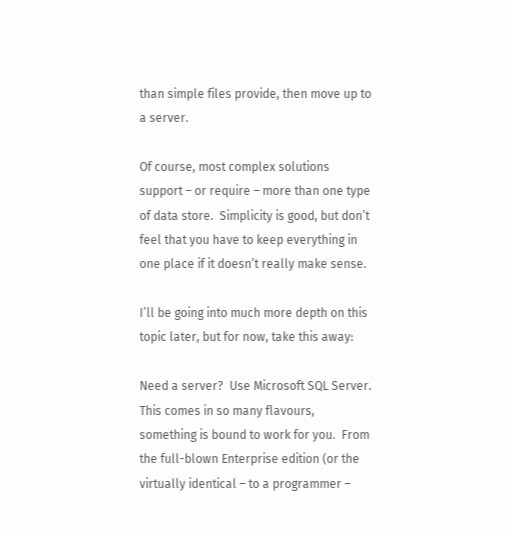than simple files provide, then move up to a server.

Of course, most complex solutions support – or require – more than one type of data store.  Simplicity is good, but don’t feel that you have to keep everything in one place if it doesn’t really make sense.

I’ll be going into much more depth on this topic later, but for now, take this away:

Need a server?  Use Microsoft SQL Server.  This comes in so many flavours, something is bound to work for you.  From the full-blown Enterprise edition (or the virtually identical – to a programmer –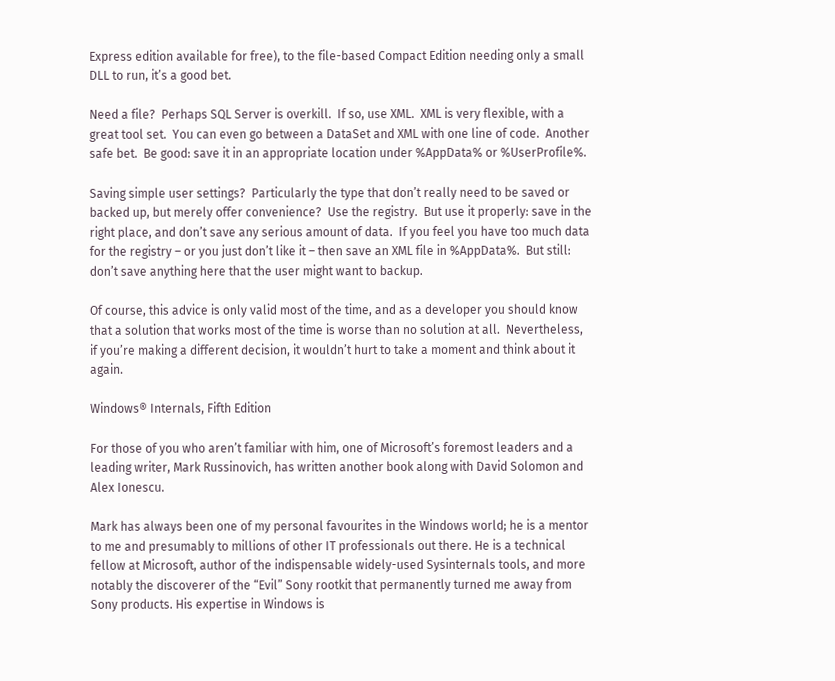Express edition available for free), to the file-based Compact Edition needing only a small DLL to run, it’s a good bet.

Need a file?  Perhaps SQL Server is overkill.  If so, use XML.  XML is very flexible, with a great tool set.  You can even go between a DataSet and XML with one line of code.  Another safe bet.  Be good: save it in an appropriate location under %AppData% or %UserProfile%.

Saving simple user settings?  Particularly the type that don’t really need to be saved or backed up, but merely offer convenience?  Use the registry.  But use it properly: save in the right place, and don’t save any serious amount of data.  If you feel you have too much data for the registry – or you just don’t like it – then save an XML file in %AppData%.  But still: don’t save anything here that the user might want to backup.

Of course, this advice is only valid most of the time, and as a developer you should know that a solution that works most of the time is worse than no solution at all.  Nevertheless, if you’re making a different decision, it wouldn’t hurt to take a moment and think about it again.

Windows® Internals, Fifth Edition

For those of you who aren’t familiar with him, one of Microsoft’s foremost leaders and a leading writer, Mark Russinovich, has written another book along with David Solomon and Alex Ionescu.

Mark has always been one of my personal favourites in the Windows world; he is a mentor to me and presumably to millions of other IT professionals out there. He is a technical fellow at Microsoft, author of the indispensable widely-used Sysinternals tools, and more notably the discoverer of the “Evil” Sony rootkit that permanently turned me away from Sony products. His expertise in Windows is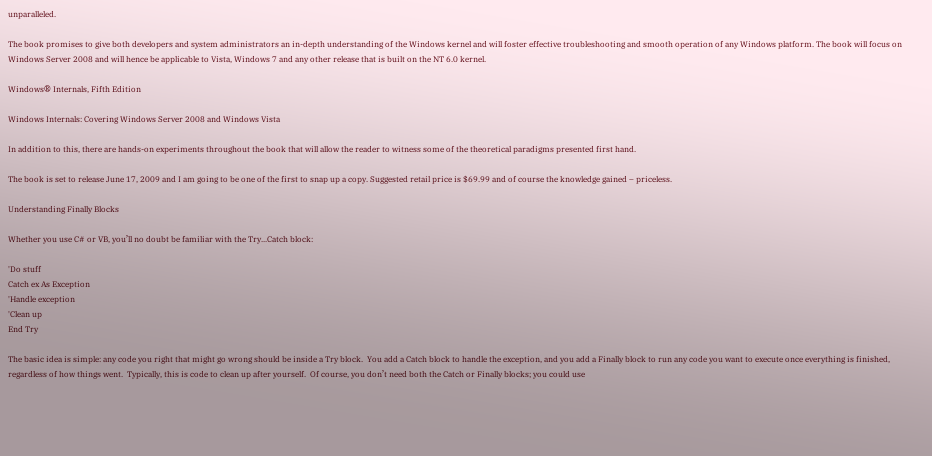unparalleled.

The book promises to give both developers and system administrators an in-depth understanding of the Windows kernel and will foster effective troubleshooting and smooth operation of any Windows platform. The book will focus on Windows Server 2008 and will hence be applicable to Vista, Windows 7 and any other release that is built on the NT 6.0 kernel.

Windows® Internals, Fifth Edition

Windows Internals: Covering Windows Server 2008 and Windows Vista

In addition to this, there are hands-on experiments throughout the book that will allow the reader to witness some of the theoretical paradigms presented first hand.

The book is set to release June 17, 2009 and I am going to be one of the first to snap up a copy. Suggested retail price is $69.99 and of course the knowledge gained – priceless.

Understanding Finally Blocks

Whether you use C# or VB, you’ll no doubt be familiar with the Try...Catch block:

'Do stuff
Catch ex As Exception
'Handle exception
'Clean up
End Try

The basic idea is simple: any code you right that might go wrong should be inside a Try block.  You add a Catch block to handle the exception, and you add a Finally block to run any code you want to execute once everything is finished, regardless of how things went.  Typically, this is code to clean up after yourself.  Of course, you don’t need both the Catch or Finally blocks; you could use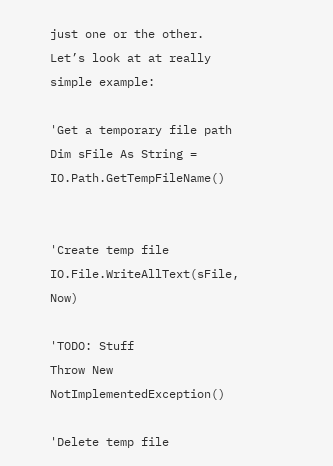just one or the other.  Let’s look at at really simple example:

'Get a temporary file path
Dim sFile As String = IO.Path.GetTempFileName()


'Create temp file
IO.File.WriteAllText(sFile, Now)

'TODO: Stuff
Throw New NotImplementedException()

'Delete temp file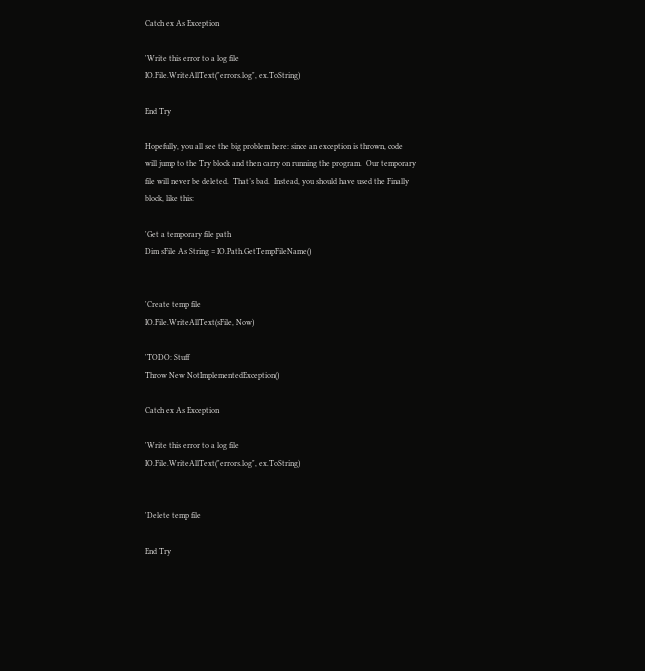Catch ex As Exception

'Write this error to a log file
IO.File.WriteAllText("errors.log", ex.ToString)

End Try

Hopefully, you all see the big problem here: since an exception is thrown, code will jump to the Try block and then carry on running the program.  Our temporary file will never be deleted.  That’s bad.  Instead, you should have used the Finally block, like this:

'Get a temporary file path
Dim sFile As String = IO.Path.GetTempFileName()


'Create temp file
IO.File.WriteAllText(sFile, Now)

'TODO: Stuff
Throw New NotImplementedException()

Catch ex As Exception

'Write this error to a log file
IO.File.WriteAllText("errors.log", ex.ToString)


'Delete temp file

End Try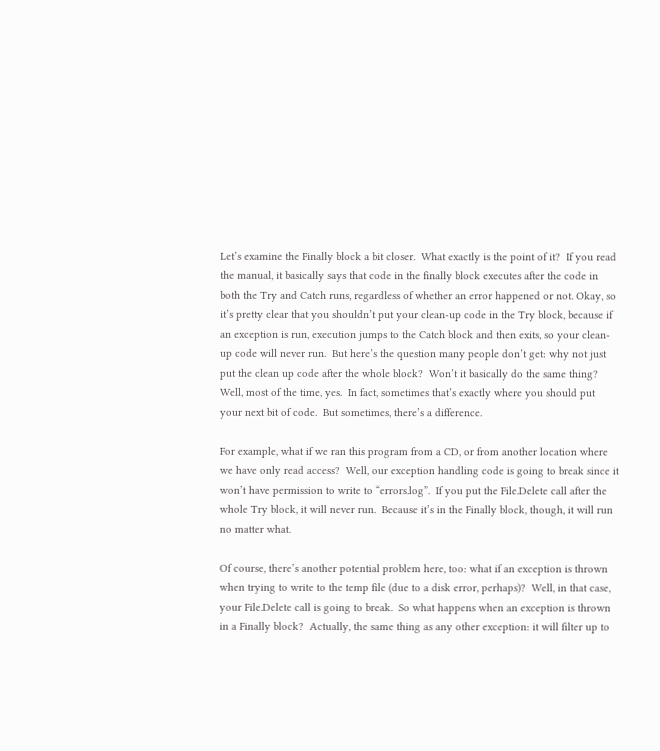Let’s examine the Finally block a bit closer.  What exactly is the point of it?  If you read the manual, it basically says that code in the finally block executes after the code in both the Try and Catch runs, regardless of whether an error happened or not. Okay, so it’s pretty clear that you shouldn’t put your clean-up code in the Try block, because if an exception is run, execution jumps to the Catch block and then exits, so your clean-up code will never run.  But here’s the question many people don’t get: why not just put the clean up code after the whole block?  Won’t it basically do the same thing?  Well, most of the time, yes.  In fact, sometimes that’s exactly where you should put your next bit of code.  But sometimes, there’s a difference.

For example, what if we ran this program from a CD, or from another location where we have only read access?  Well, our exception handling code is going to break since it won’t have permission to write to “errors.log”.  If you put the File.Delete call after the whole Try block, it will never run.  Because it’s in the Finally block, though, it will run no matter what.

Of course, there’s another potential problem here, too: what if an exception is thrown when trying to write to the temp file (due to a disk error, perhaps)?  Well, in that case, your File.Delete call is going to break.  So what happens when an exception is thrown in a Finally block?  Actually, the same thing as any other exception: it will filter up to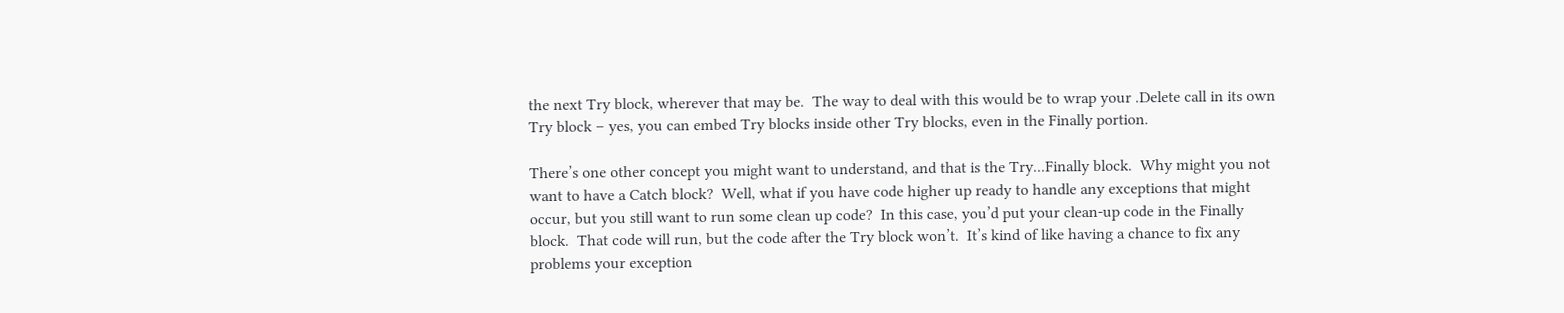the next Try block, wherever that may be.  The way to deal with this would be to wrap your .Delete call in its own Try block – yes, you can embed Try blocks inside other Try blocks, even in the Finally portion.

There’s one other concept you might want to understand, and that is the Try...Finally block.  Why might you not want to have a Catch block?  Well, what if you have code higher up ready to handle any exceptions that might occur, but you still want to run some clean up code?  In this case, you’d put your clean-up code in the Finally block.  That code will run, but the code after the Try block won’t.  It’s kind of like having a chance to fix any problems your exception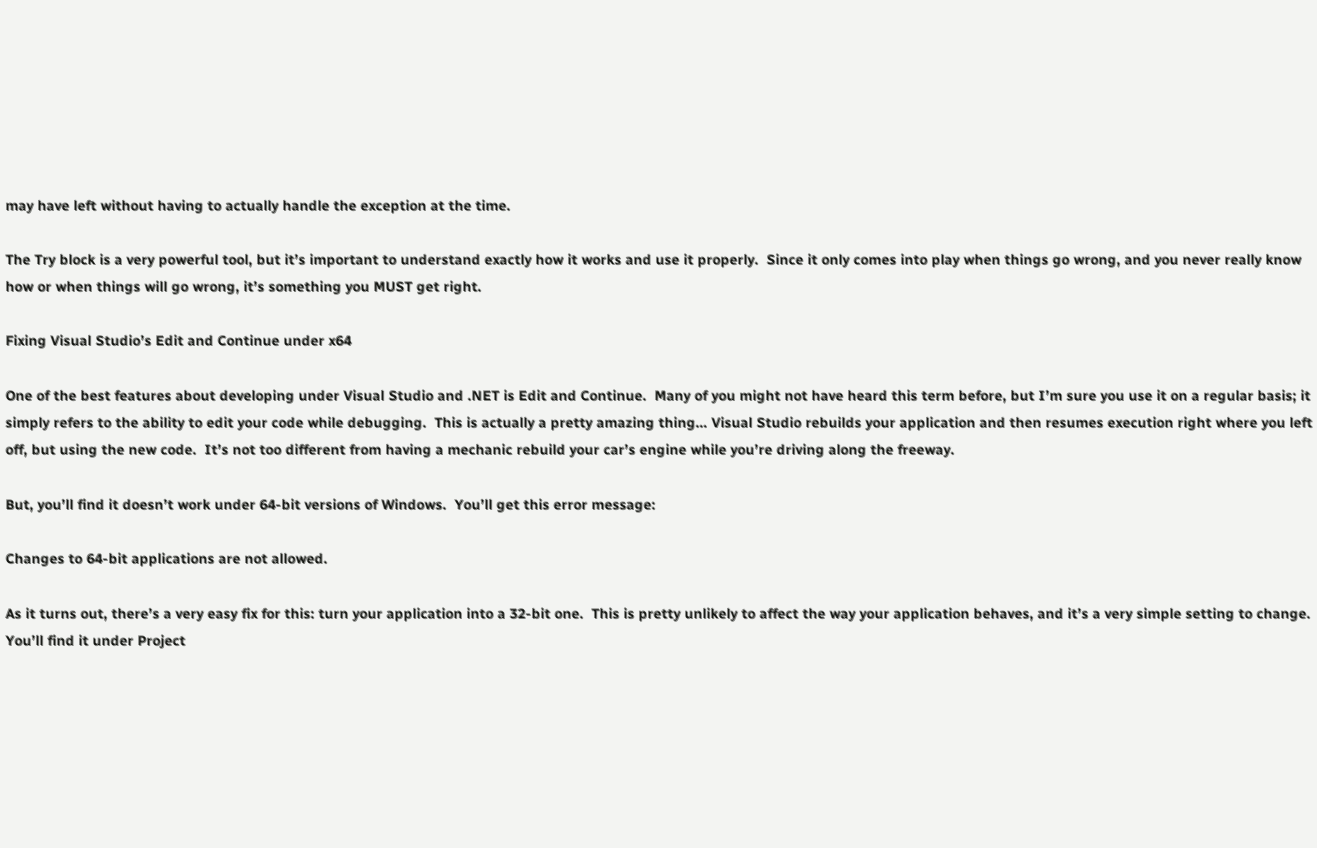may have left without having to actually handle the exception at the time.

The Try block is a very powerful tool, but it’s important to understand exactly how it works and use it properly.  Since it only comes into play when things go wrong, and you never really know how or when things will go wrong, it’s something you MUST get right.

Fixing Visual Studio’s Edit and Continue under x64

One of the best features about developing under Visual Studio and .NET is Edit and Continue.  Many of you might not have heard this term before, but I’m sure you use it on a regular basis; it simply refers to the ability to edit your code while debugging.  This is actually a pretty amazing thing… Visual Studio rebuilds your application and then resumes execution right where you left off, but using the new code.  It’s not too different from having a mechanic rebuild your car’s engine while you’re driving along the freeway.

But, you’ll find it doesn’t work under 64-bit versions of Windows.  You’ll get this error message:

Changes to 64-bit applications are not allowed.

As it turns out, there’s a very easy fix for this: turn your application into a 32-bit one.  This is pretty unlikely to affect the way your application behaves, and it’s a very simple setting to change.  You’ll find it under Project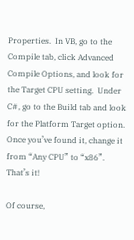Properties.  In VB, go to the Compile tab, click Advanced Compile Options, and look for the Target CPU setting.  Under C#, go to the Build tab and look for the Platform Target option.  Once you’ve found it, change it from “Any CPU” to “x86”.  That’s it!

Of course,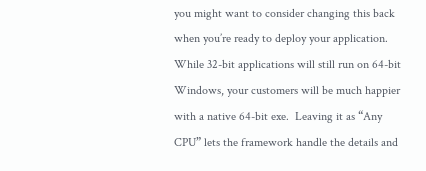you might want to consider changing this back when you’re ready to deploy your application.  While 32-bit applications will still run on 64-bit Windows, your customers will be much happier with a native 64-bit exe.  Leaving it as “Any CPU” lets the framework handle the details and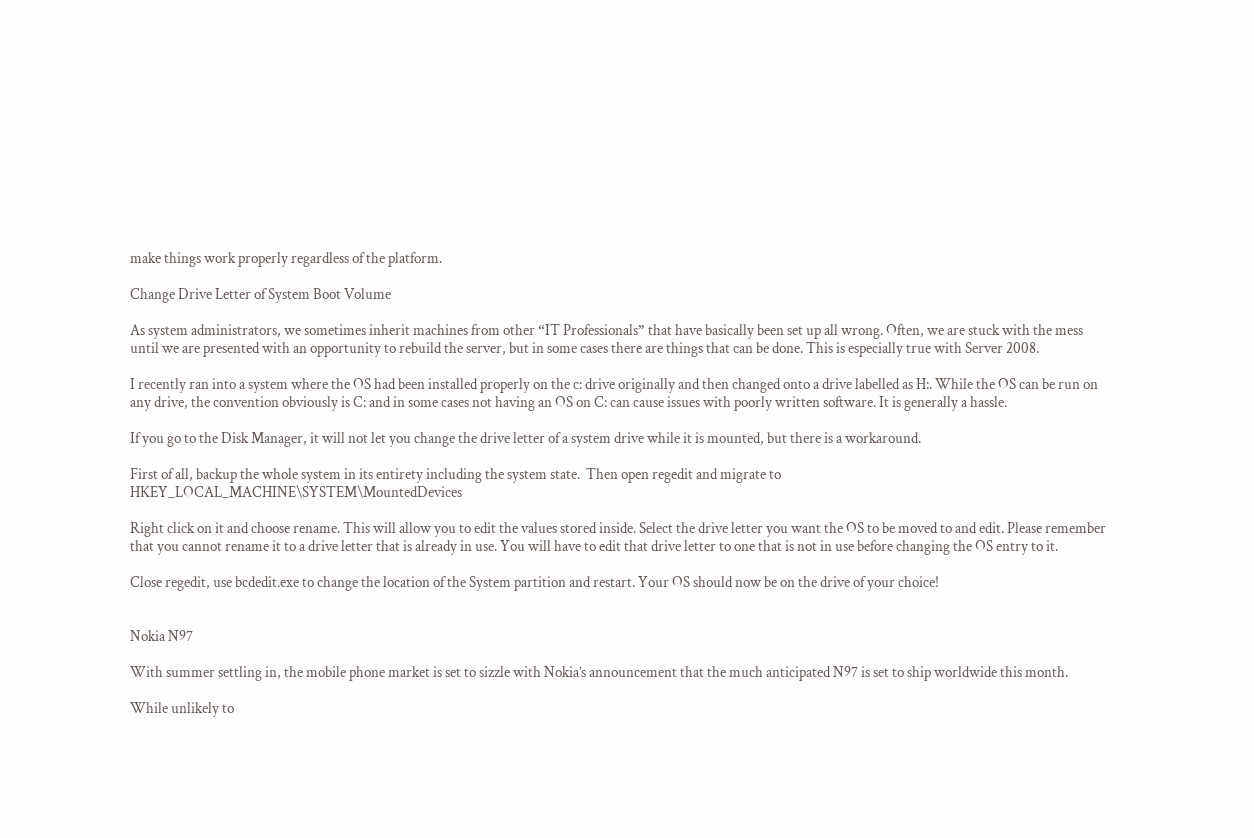make things work properly regardless of the platform.

Change Drive Letter of System Boot Volume

As system administrators, we sometimes inherit machines from other “IT Professionals” that have basically been set up all wrong. Often, we are stuck with the mess until we are presented with an opportunity to rebuild the server, but in some cases there are things that can be done. This is especially true with Server 2008.

I recently ran into a system where the OS had been installed properly on the c: drive originally and then changed onto a drive labelled as H:. While the OS can be run on any drive, the convention obviously is C: and in some cases not having an OS on C: can cause issues with poorly written software. It is generally a hassle.

If you go to the Disk Manager, it will not let you change the drive letter of a system drive while it is mounted, but there is a workaround.

First of all, backup the whole system in its entirety including the system state.  Then open regedit and migrate to HKEY_LOCAL_MACHINE\SYSTEM\MountedDevices

Right click on it and choose rename. This will allow you to edit the values stored inside. Select the drive letter you want the OS to be moved to and edit. Please remember that you cannot rename it to a drive letter that is already in use. You will have to edit that drive letter to one that is not in use before changing the OS entry to it.

Close regedit, use bcdedit.exe to change the location of the System partition and restart. Your OS should now be on the drive of your choice!


Nokia N97

With summer settling in, the mobile phone market is set to sizzle with Nokia’s announcement that the much anticipated N97 is set to ship worldwide this month.

While unlikely to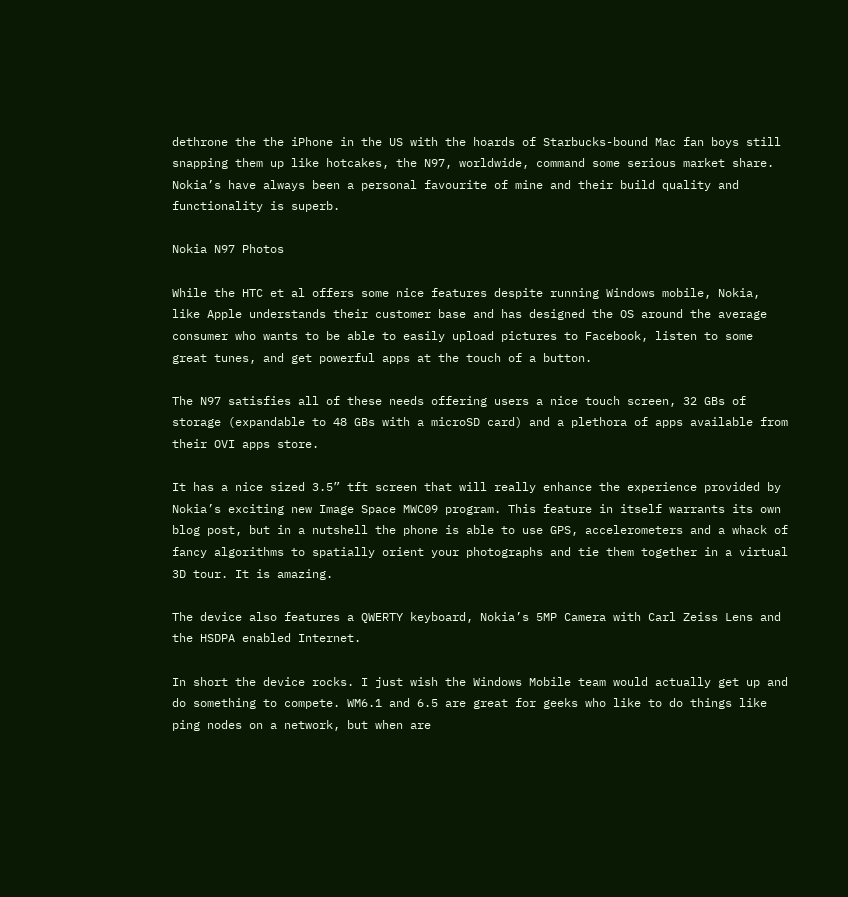dethrone the the iPhone in the US with the hoards of Starbucks-bound Mac fan boys still snapping them up like hotcakes, the N97, worldwide, command some serious market share. Nokia’s have always been a personal favourite of mine and their build quality and functionality is superb.

Nokia N97 Photos

While the HTC et al offers some nice features despite running Windows mobile, Nokia, like Apple understands their customer base and has designed the OS around the average consumer who wants to be able to easily upload pictures to Facebook, listen to some great tunes, and get powerful apps at the touch of a button.

The N97 satisfies all of these needs offering users a nice touch screen, 32 GBs of storage (expandable to 48 GBs with a microSD card) and a plethora of apps available from their OVI apps store.

It has a nice sized 3.5” tft screen that will really enhance the experience provided by Nokia’s exciting new Image Space MWC09 program. This feature in itself warrants its own blog post, but in a nutshell the phone is able to use GPS, accelerometers and a whack of fancy algorithms to spatially orient your photographs and tie them together in a virtual 3D tour. It is amazing.

The device also features a QWERTY keyboard, Nokia’s 5MP Camera with Carl Zeiss Lens and the HSDPA enabled Internet.

In short the device rocks. I just wish the Windows Mobile team would actually get up and do something to compete. WM6.1 and 6.5 are great for geeks who like to do things like ping nodes on a network, but when are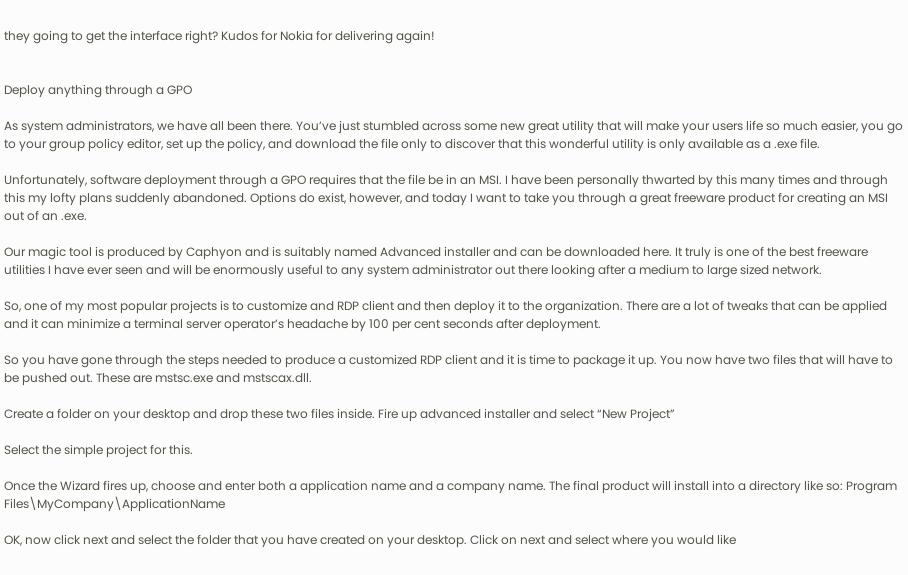they going to get the interface right? Kudos for Nokia for delivering again!


Deploy anything through a GPO

As system administrators, we have all been there. You’ve just stumbled across some new great utility that will make your users life so much easier, you go to your group policy editor, set up the policy, and download the file only to discover that this wonderful utility is only available as a .exe file.

Unfortunately, software deployment through a GPO requires that the file be in an MSI. I have been personally thwarted by this many times and through this my lofty plans suddenly abandoned. Options do exist, however, and today I want to take you through a great freeware product for creating an MSI out of an .exe.

Our magic tool is produced by Caphyon and is suitably named Advanced installer and can be downloaded here. It truly is one of the best freeware utilities I have ever seen and will be enormously useful to any system administrator out there looking after a medium to large sized network.

So, one of my most popular projects is to customize and RDP client and then deploy it to the organization. There are a lot of tweaks that can be applied and it can minimize a terminal server operator’s headache by 100 per cent seconds after deployment.

So you have gone through the steps needed to produce a customized RDP client and it is time to package it up. You now have two files that will have to be pushed out. These are mstsc.exe and mstscax.dll.

Create a folder on your desktop and drop these two files inside. Fire up advanced installer and select “New Project”

Select the simple project for this.

Once the Wizard fires up, choose and enter both a application name and a company name. The final product will install into a directory like so: Program Files\MyCompany\ApplicationName

OK, now click next and select the folder that you have created on your desktop. Click on next and select where you would like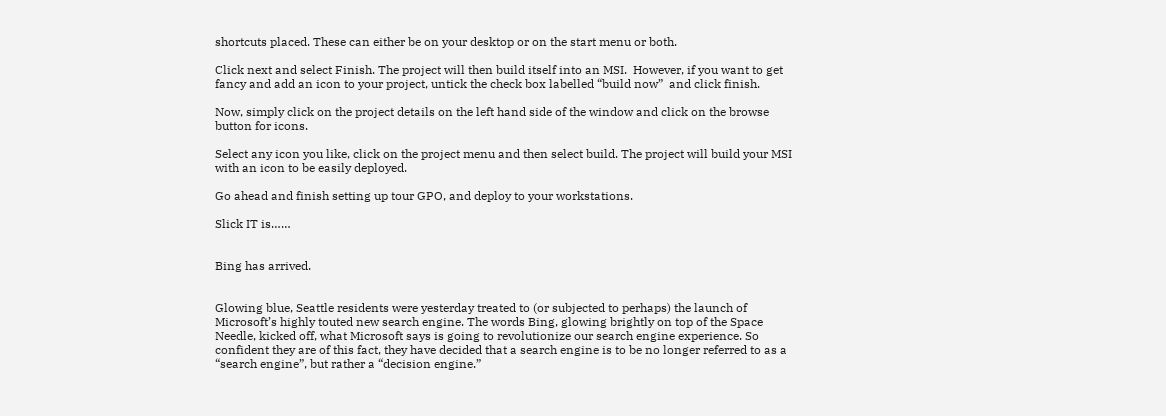shortcuts placed. These can either be on your desktop or on the start menu or both.

Click next and select Finish. The project will then build itself into an MSI.  However, if you want to get fancy and add an icon to your project, untick the check box labelled “build now”  and click finish.

Now, simply click on the project details on the left hand side of the window and click on the browse button for icons.

Select any icon you like, click on the project menu and then select build. The project will build your MSI with an icon to be easily deployed.

Go ahead and finish setting up tour GPO, and deploy to your workstations.

Slick IT is……


Bing has arrived.


Glowing blue, Seattle residents were yesterday treated to (or subjected to perhaps) the launch of Microsoft’s highly touted new search engine. The words Bing, glowing brightly on top of the Space Needle, kicked off, what Microsoft says is going to revolutionize our search engine experience. So confident they are of this fact, they have decided that a search engine is to be no longer referred to as a “search engine”, but rather a “decision engine.”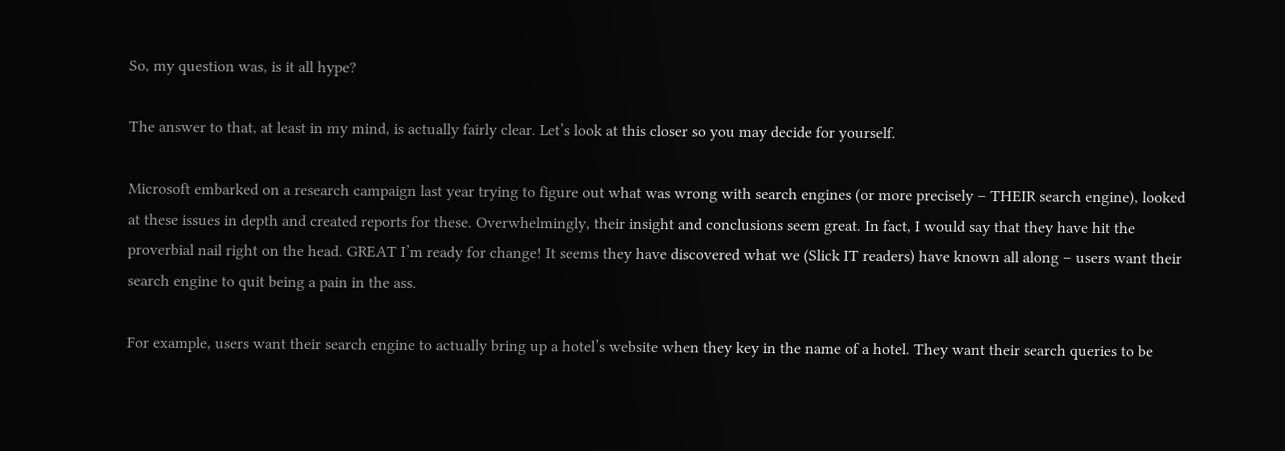So, my question was, is it all hype?

The answer to that, at least in my mind, is actually fairly clear. Let’s look at this closer so you may decide for yourself.

Microsoft embarked on a research campaign last year trying to figure out what was wrong with search engines (or more precisely – THEIR search engine), looked at these issues in depth and created reports for these. Overwhelmingly, their insight and conclusions seem great. In fact, I would say that they have hit the proverbial nail right on the head. GREAT I’m ready for change! It seems they have discovered what we (Slick IT readers) have known all along – users want their search engine to quit being a pain in the ass.

For example, users want their search engine to actually bring up a hotel’s website when they key in the name of a hotel. They want their search queries to be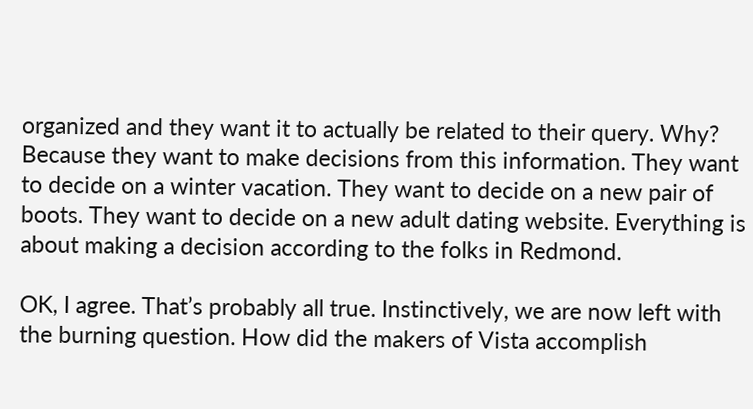organized and they want it to actually be related to their query. Why? Because they want to make decisions from this information. They want to decide on a winter vacation. They want to decide on a new pair of boots. They want to decide on a new adult dating website. Everything is about making a decision according to the folks in Redmond.

OK, I agree. That’s probably all true. Instinctively, we are now left with the burning question. How did the makers of Vista accomplish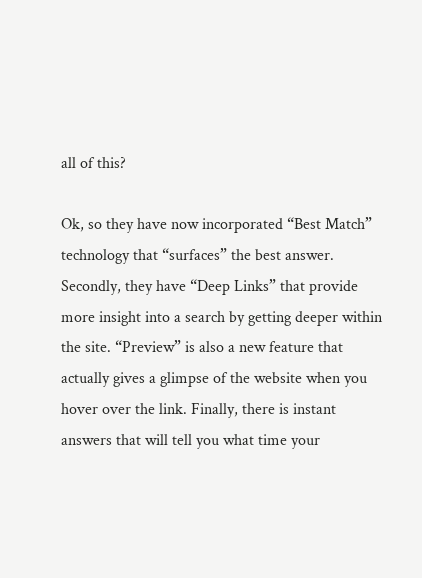all of this?

Ok, so they have now incorporated “Best Match” technology that “surfaces” the best answer. Secondly, they have “Deep Links” that provide more insight into a search by getting deeper within the site. “Preview” is also a new feature that actually gives a glimpse of the website when you hover over the link. Finally, there is instant answers that will tell you what time your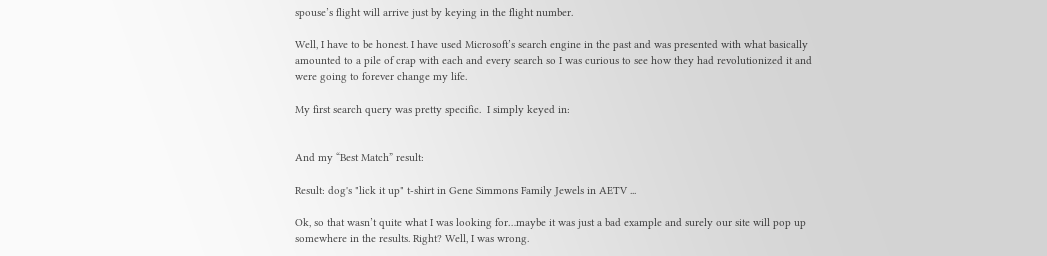spouse’s flight will arrive just by keying in the flight number.

Well, I have to be honest. I have used Microsoft’s search engine in the past and was presented with what basically amounted to a pile of crap with each and every search so I was curious to see how they had revolutionized it and were going to forever change my life.

My first search query was pretty specific.  I simply keyed in:


And my “Best Match” result:

Result: dog's "lick it up" t-shirt in Gene Simmons Family Jewels in AETV ...

Ok, so that wasn’t quite what I was looking for…maybe it was just a bad example and surely our site will pop up somewhere in the results. Right? Well, I was wrong.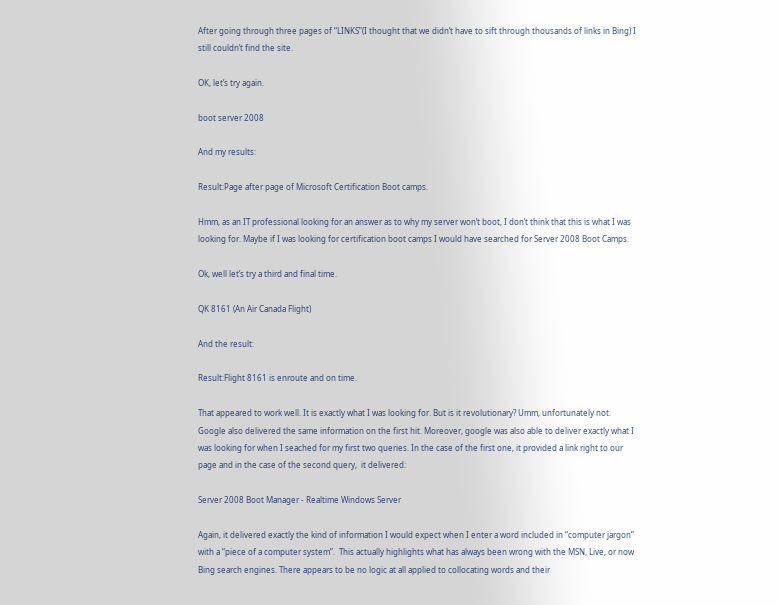After going through three pages of “LINKS”(I thought that we didn’t have to sift through thousands of links in Bing) I still couldn’t find the site.

OK, let’s try again.

boot server 2008

And my results:

Result:Page after page of Microsoft Certification Boot camps.

Hmm, as an IT professional looking for an answer as to why my server won’t boot, I don’t think that this is what I was looking for. Maybe if I was looking for certification boot camps I would have searched for Server 2008 Boot Camps.

Ok, well let’s try a third and final time.

QK 8161 (An Air Canada Flight)

And the result:

Result:Flight 8161 is enroute and on time.

That appeared to work well. It is exactly what I was looking for. But is it revolutionary? Umm, unfortunately not.  Google also delivered the same information on the first hit. Moreover, google was also able to deliver exactly what I was looking for when I seached for my first two queries. In the case of the first one, it provided a link right to our page and in the case of the second query,  it delivered:

Server 2008 Boot Manager - Realtime Windows Server

Again, it delivered exactly the kind of information I would expect when I enter a word included in “computer jargon” with a “piece of a computer system”.  This actually highlights what has always been wrong with the MSN, Live, or now Bing search engines. There appears to be no logic at all applied to collocating words and their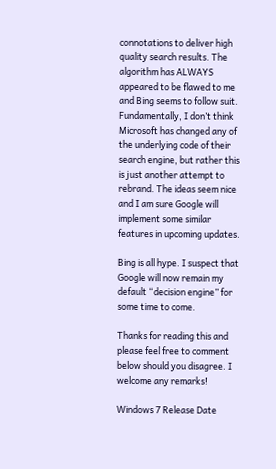connotations to deliver high quality search results. The algorithm has ALWAYS appeared to be flawed to me and Bing seems to follow suit. Fundamentally, I don’t think Microsoft has changed any of the underlying code of their search engine, but rather this is just another attempt to rebrand. The ideas seem nice and I am sure Google will implement some similar features in upcoming updates.

Bing is all hype. I suspect that Google will now remain my default “decision engine” for some time to come.

Thanks for reading this and please feel free to comment below should you disagree. I welcome any remarks!

Windows 7 Release Date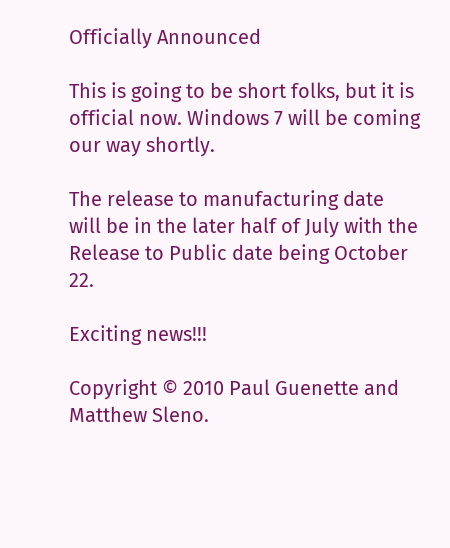Officially Announced

This is going to be short folks, but it is official now. Windows 7 will be coming our way shortly.

The release to manufacturing date will be in the later half of July with the Release to Public date being October 22.

Exciting news!!!

Copyright © 2010 Paul Guenette and Matthew Sleno.